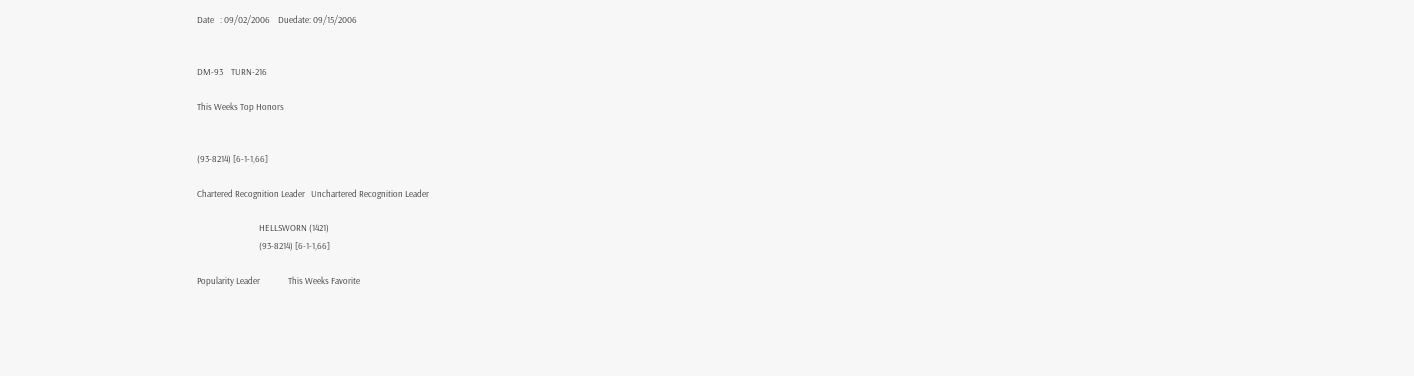Date   : 09/02/2006    Duedate: 09/15/2006


DM-93    TURN-216

This Weeks Top Honors


(93-8214) [6-1-1,66]

Chartered Recognition Leader   Unchartered Recognition Leader

                               HELLSWORN (1421)
                               (93-8214) [6-1-1,66]

Popularity Leader              This Weeks Favorite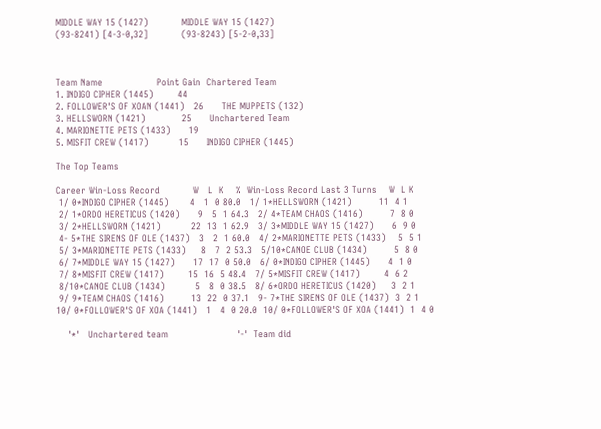MIDDLE WAY 15 (1427)           MIDDLE WAY 15 (1427)
(93-8241) [4-3-0,32]           (93-8243) [5-2-0,33]



Team Name                  Point Gain  Chartered Team
1. INDIGO CIPHER (1445)        44
2. FOLLOWER'S OF XOAN (1441)   26      THE MUPPETS (132)
3. HELLSWORN (1421)            25      Unchartered Team
4. MARIONETTE PETS (1433)      19
5. MISFIT CREW (1417)          15      INDIGO CIPHER (1445)

The Top Teams

Career Win-Loss Record           W   L  K    %  Win-Loss Record Last 3 Turns    W  L K
 1/ 0*INDIGO CIPHER (1445)       4   1  0 80.0   1/ 1*HELLSWORN (1421)         11  4 1
 2/ 1*ORDO HERETICUS (1420)      9   5  1 64.3   2/ 4*TEAM CHAOS (1416)         7  8 0
 3/ 2*HELLSWORN (1421)          22  13  1 62.9   3/ 3*MIDDLE WAY 15 (1427)      6  9 0
 4- 5*THE SIRENS OF OLE (1437)   3   2  1 60.0   4/ 2*MARIONETTE PETS (1433)    5  5 1
 5/ 3*MARIONETTE PETS (1433)     8   7  2 53.3   5/10*CANOE CLUB (1434)         5  8 0
 6/ 7*MIDDLE WAY 15 (1427)      17  17  0 50.0   6/ 0*INDIGO CIPHER (1445)      4  1 0
 7/ 8*MISFIT CREW (1417)        15  16  5 48.4   7/ 5*MISFIT CREW (1417)        4  6 2
 8/10*CANOE CLUB (1434)          5   8  0 38.5   8/ 6*ORDO HERETICUS (1420)     3  2 1
 9/ 9*TEAM CHAOS (1416)         13  22  0 37.1   9- 7*THE SIRENS OF OLE (1437)  3  2 1
10/ 0*FOLLOWER'S OF XOA (1441)   1   4  0 20.0  10/ 0*FOLLOWER'S OF XOA (1441)  1  4 0

    '*'   Unchartered team                       '-'  Team did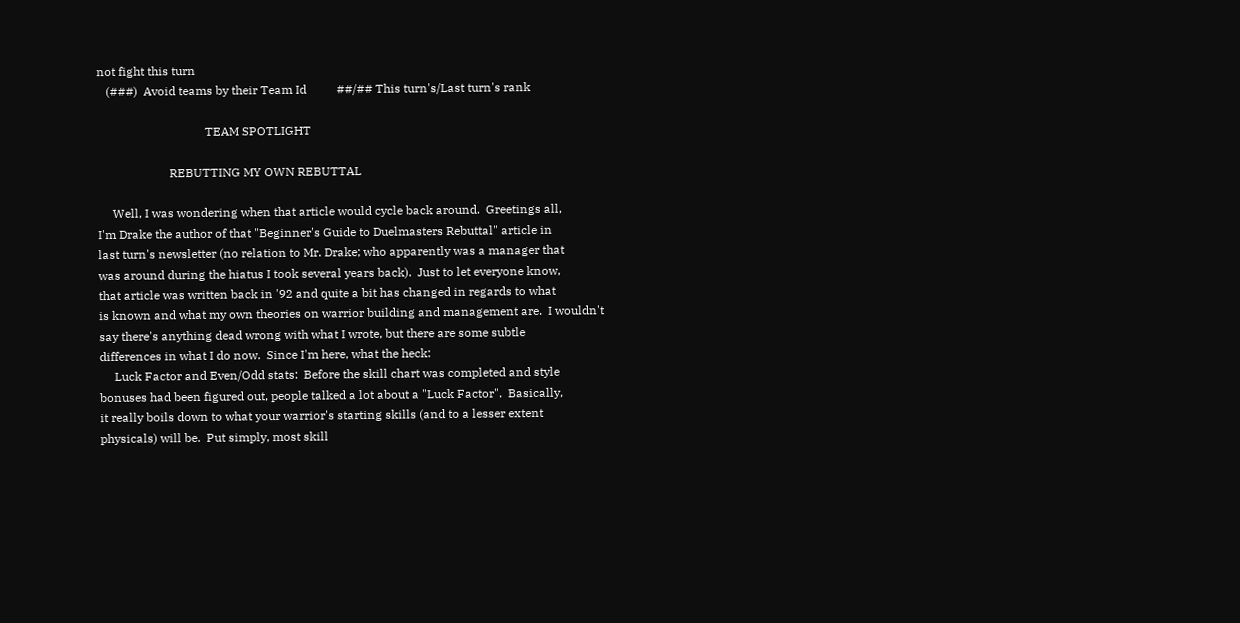not fight this turn
   (###)  Avoid teams by their Team Id          ##/## This turn's/Last turn's rank

                                    TEAM SPOTLIGHT

                        REBUTTING MY OWN REBUTTAL

     Well, I was wondering when that article would cycle back around.  Greetings all,
I'm Drake the author of that "Beginner's Guide to Duelmasters Rebuttal" article in
last turn's newsletter (no relation to Mr. Drake; who apparently was a manager that
was around during the hiatus I took several years back).  Just to let everyone know,
that article was written back in '92 and quite a bit has changed in regards to what
is known and what my own theories on warrior building and management are.  I wouldn't
say there's anything dead wrong with what I wrote, but there are some subtle
differences in what I do now.  Since I'm here, what the heck:
     Luck Factor and Even/Odd stats:  Before the skill chart was completed and style
bonuses had been figured out, people talked a lot about a "Luck Factor".  Basically,
it really boils down to what your warrior's starting skills (and to a lesser extent
physicals) will be.  Put simply, most skill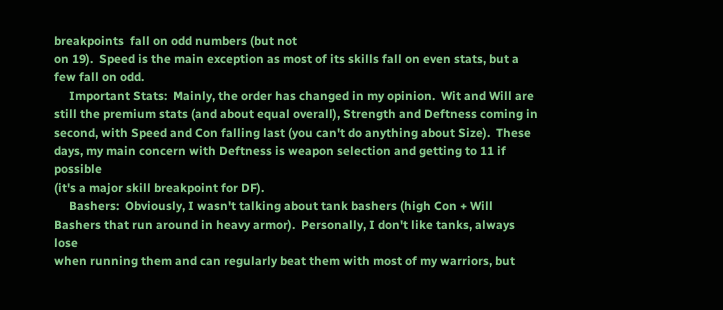breakpoints  fall on odd numbers (but not
on 19).  Speed is the main exception as most of its skills fall on even stats, but a
few fall on odd.
     Important Stats:  Mainly, the order has changed in my opinion.  Wit and Will are
still the premium stats (and about equal overall), Strength and Deftness coming in
second, with Speed and Con falling last (you can't do anything about Size).  These
days, my main concern with Deftness is weapon selection and getting to 11 if possible
(it's a major skill breakpoint for DF).
     Bashers:  Obviously, I wasn't talking about tank bashers (high Con + Will
Bashers that run around in heavy armor).  Personally, I don't like tanks, always lose
when running them and can regularly beat them with most of my warriors, but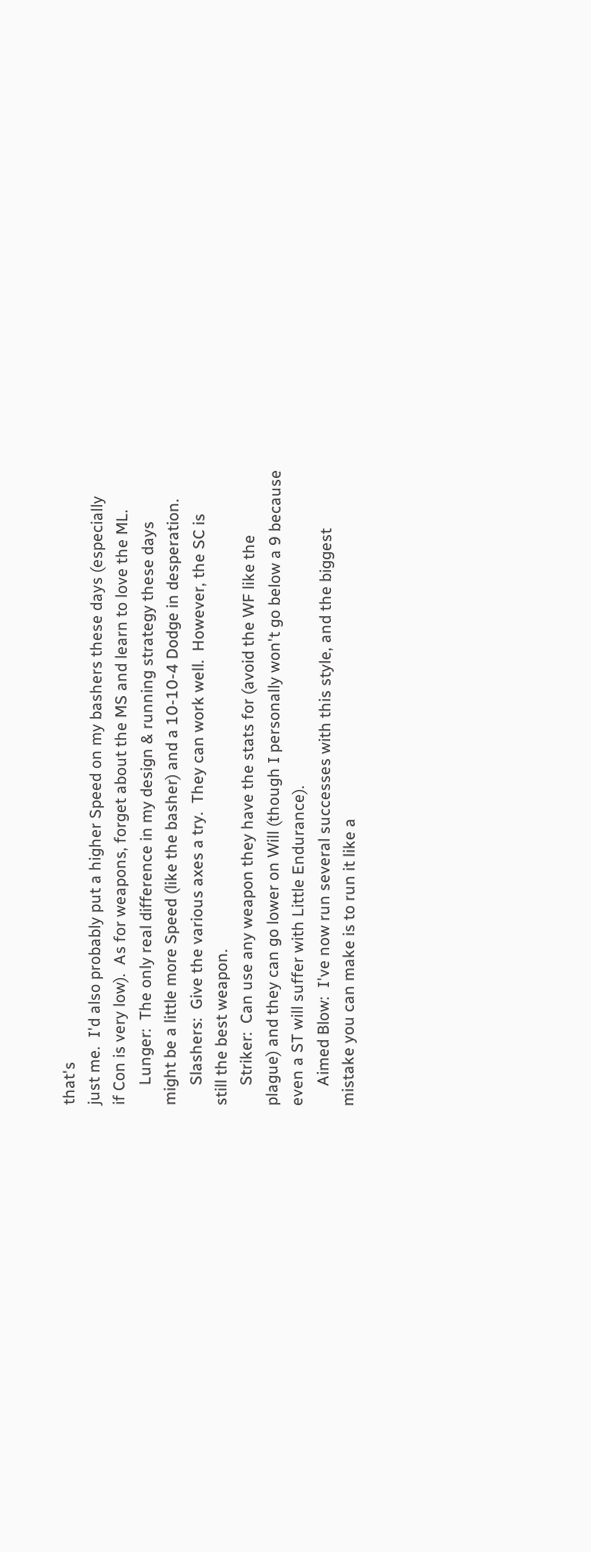that's
just me.  I'd also probably put a higher Speed on my bashers these days (especially
if Con is very low).  As for weapons, forget about the MS and learn to love the ML.
     Lunger:  The only real difference in my design & running strategy these days
might be a little more Speed (like the basher) and a 10-10-4 Dodge in desperation.
     Slashers:  Give the various axes a try.  They can work well.  However, the SC is
still the best weapon.
     Striker:  Can use any weapon they have the stats for (avoid the WF like the
plague) and they can go lower on Will (though I personally won't go below a 9 because
even a ST will suffer with Little Endurance).
     Aimed Blow:  I've now run several successes with this style, and the biggest
mistake you can make is to run it like a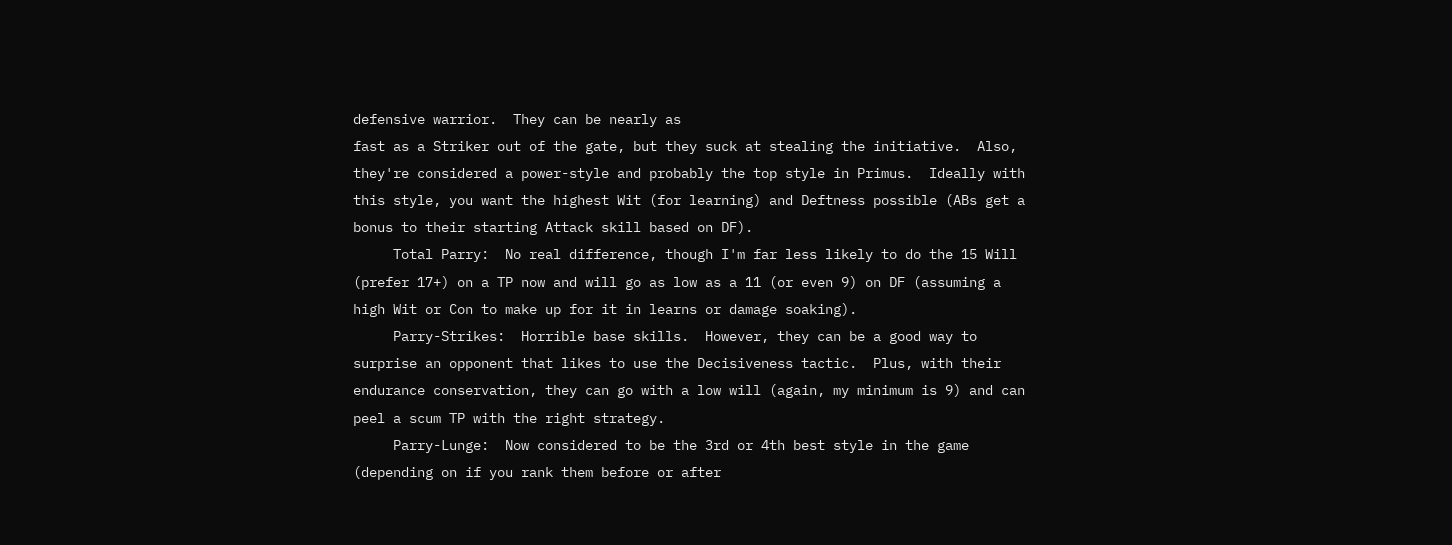defensive warrior.  They can be nearly as
fast as a Striker out of the gate, but they suck at stealing the initiative.  Also,
they're considered a power-style and probably the top style in Primus.  Ideally with
this style, you want the highest Wit (for learning) and Deftness possible (ABs get a
bonus to their starting Attack skill based on DF).
     Total Parry:  No real difference, though I'm far less likely to do the 15 Will
(prefer 17+) on a TP now and will go as low as a 11 (or even 9) on DF (assuming a
high Wit or Con to make up for it in learns or damage soaking).
     Parry-Strikes:  Horrible base skills.  However, they can be a good way to
surprise an opponent that likes to use the Decisiveness tactic.  Plus, with their
endurance conservation, they can go with a low will (again, my minimum is 9) and can
peel a scum TP with the right strategy.
     Parry-Lunge:  Now considered to be the 3rd or 4th best style in the game
(depending on if you rank them before or after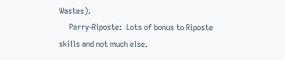Wastes).
     Parry-Riposte:  Lots of bonus to Riposte skills and not much else.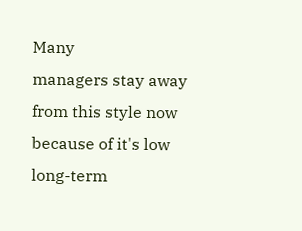Many
managers stay away from this style now because of it's low long-term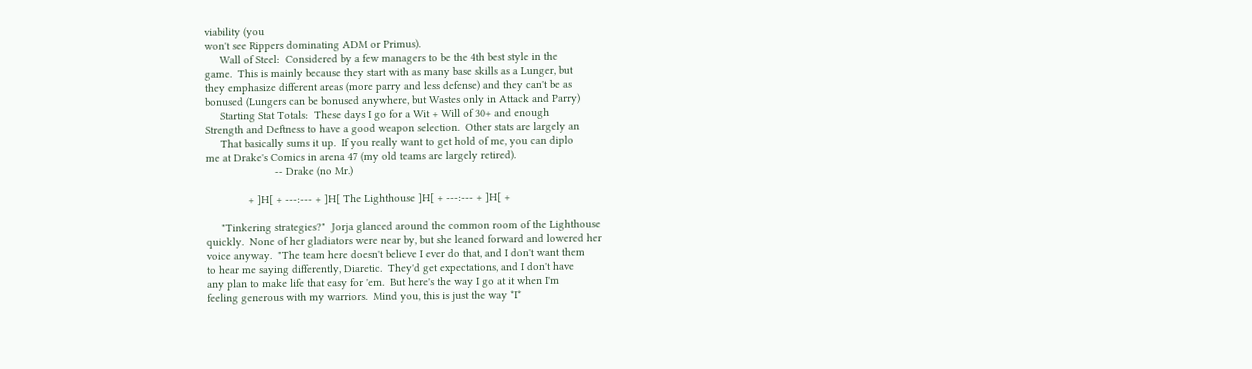viability (you
won't see Rippers dominating ADM or Primus).
     Wall of Steel:  Considered by a few managers to be the 4th best style in the
game.  This is mainly because they start with as many base skills as a Lunger, but
they emphasize different areas (more parry and less defense) and they can't be as
bonused (Lungers can be bonused anywhere, but Wastes only in Attack and Parry)
     Starting Stat Totals:  These days I go for a Wit + Will of 30+ and enough
Strength and Deftness to have a good weapon selection.  Other stats are largely an
     That basically sums it up.  If you really want to get hold of me, you can diplo
me at Drake's Comics in arena 47 (my old teams are largely retired).
                       -- Drake (no Mr.)

              + ]H[ + ---:--- + ]H[ The Lighthouse ]H[ + ---:--- + ]H[ +

     "Tinkering strategies?"  Jorja glanced around the common room of the Lighthouse
quickly.  None of her gladiators were near by, but she leaned forward and lowered her
voice anyway.  "The team here doesn't believe I ever do that, and I don't want them
to hear me saying differently, Diaretic.  They'd get expectations, and I don't have
any plan to make life that easy for 'em.  But here's the way I go at it when I'm
feeling generous with my warriors.  Mind you, this is just the way *I*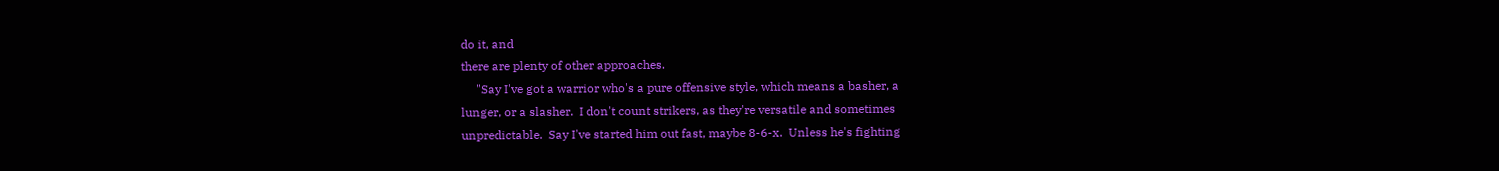do it, and
there are plenty of other approaches.
     "Say I've got a warrior who's a pure offensive style, which means a basher, a
lunger, or a slasher.  I don't count strikers, as they're versatile and sometimes
unpredictable.  Say I've started him out fast, maybe 8-6-x.  Unless he's fighting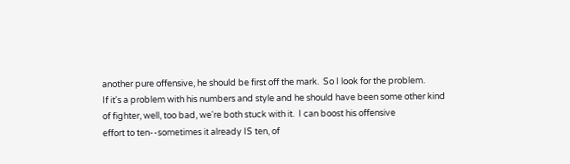another pure offensive, he should be first off the mark.  So I look for the problem.
If it's a problem with his numbers and style and he should have been some other kind
of fighter, well, too bad, we're both stuck with it.  I can boost his offensive
effort to ten--sometimes it already IS ten, of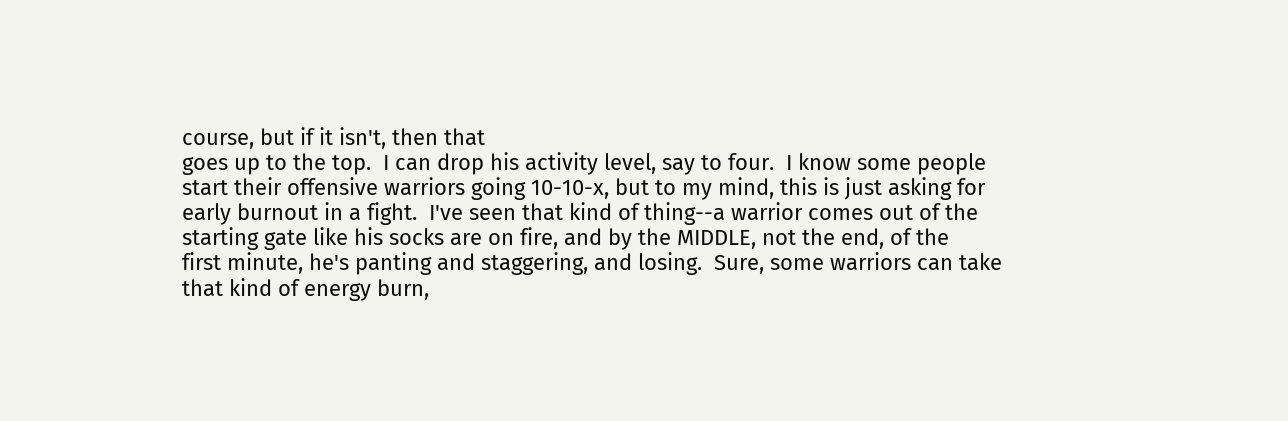course, but if it isn't, then that
goes up to the top.  I can drop his activity level, say to four.  I know some people
start their offensive warriors going 10-10-x, but to my mind, this is just asking for
early burnout in a fight.  I've seen that kind of thing--a warrior comes out of the
starting gate like his socks are on fire, and by the MIDDLE, not the end, of the
first minute, he's panting and staggering, and losing.  Sure, some warriors can take
that kind of energy burn,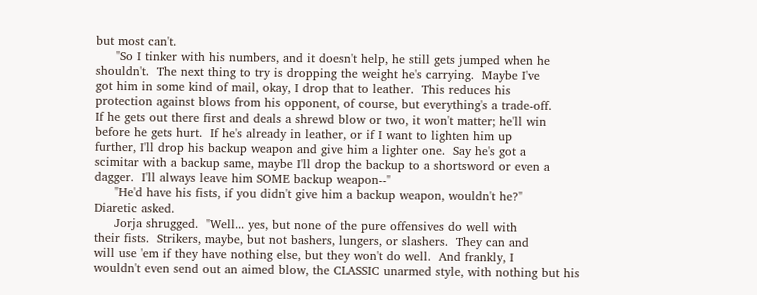but most can't.
     "So I tinker with his numbers, and it doesn't help, he still gets jumped when he
shouldn't.  The next thing to try is dropping the weight he's carrying.  Maybe I've
got him in some kind of mail, okay, I drop that to leather.  This reduces his
protection against blows from his opponent, of course, but everything's a trade-off.
If he gets out there first and deals a shrewd blow or two, it won't matter; he'll win
before he gets hurt.  If he's already in leather, or if I want to lighten him up
further, I'll drop his backup weapon and give him a lighter one.  Say he's got a
scimitar with a backup same, maybe I'll drop the backup to a shortsword or even a
dagger.  I'll always leave him SOME backup weapon--"
     "He'd have his fists, if you didn't give him a backup weapon, wouldn't he?"
Diaretic asked.
     Jorja shrugged.  "Well... yes, but none of the pure offensives do well with
their fists.  Strikers, maybe, but not bashers, lungers, or slashers.  They can and
will use 'em if they have nothing else, but they won't do well.  And frankly, I
wouldn't even send out an aimed blow, the CLASSIC unarmed style, with nothing but his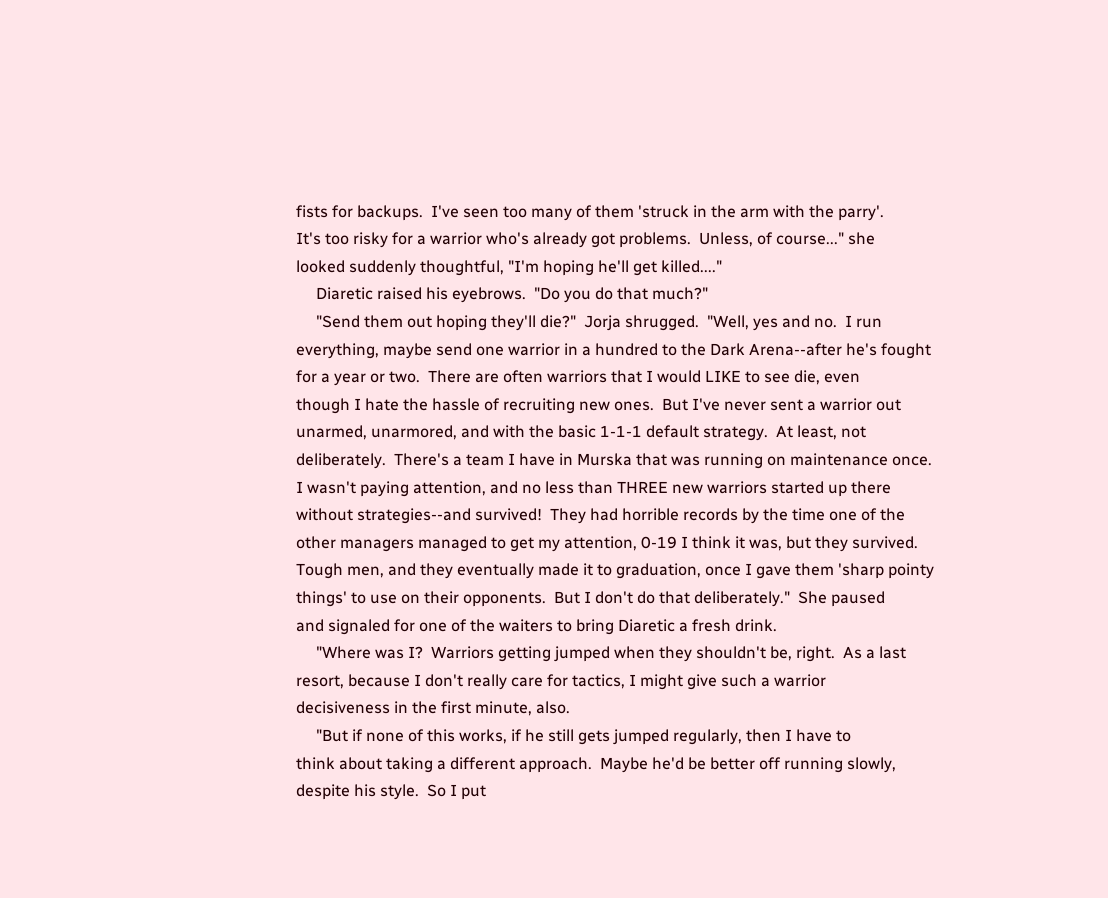fists for backups.  I've seen too many of them 'struck in the arm with the parry'.
It's too risky for a warrior who's already got problems.  Unless, of course..." she
looked suddenly thoughtful, "I'm hoping he'll get killed...."
     Diaretic raised his eyebrows.  "Do you do that much?"
     "Send them out hoping they'll die?"  Jorja shrugged.  "Well, yes and no.  I run
everything, maybe send one warrior in a hundred to the Dark Arena--after he's fought
for a year or two.  There are often warriors that I would LIKE to see die, even
though I hate the hassle of recruiting new ones.  But I've never sent a warrior out
unarmed, unarmored, and with the basic 1-1-1 default strategy.  At least, not
deliberately.  There's a team I have in Murska that was running on maintenance once.
I wasn't paying attention, and no less than THREE new warriors started up there
without strategies--and survived!  They had horrible records by the time one of the
other managers managed to get my attention, 0-19 I think it was, but they survived.
Tough men, and they eventually made it to graduation, once I gave them 'sharp pointy
things' to use on their opponents.  But I don't do that deliberately."  She paused
and signaled for one of the waiters to bring Diaretic a fresh drink.
     "Where was I?  Warriors getting jumped when they shouldn't be, right.  As a last
resort, because I don't really care for tactics, I might give such a warrior
decisiveness in the first minute, also.
     "But if none of this works, if he still gets jumped regularly, then I have to
think about taking a different approach.  Maybe he'd be better off running slowly,
despite his style.  So I put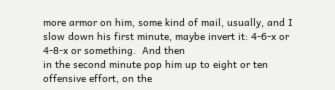more armor on him, some kind of mail, usually, and I
slow down his first minute, maybe invert it: 4-6-x or 4-8-x or something.  And then
in the second minute pop him up to eight or ten offensive effort, on the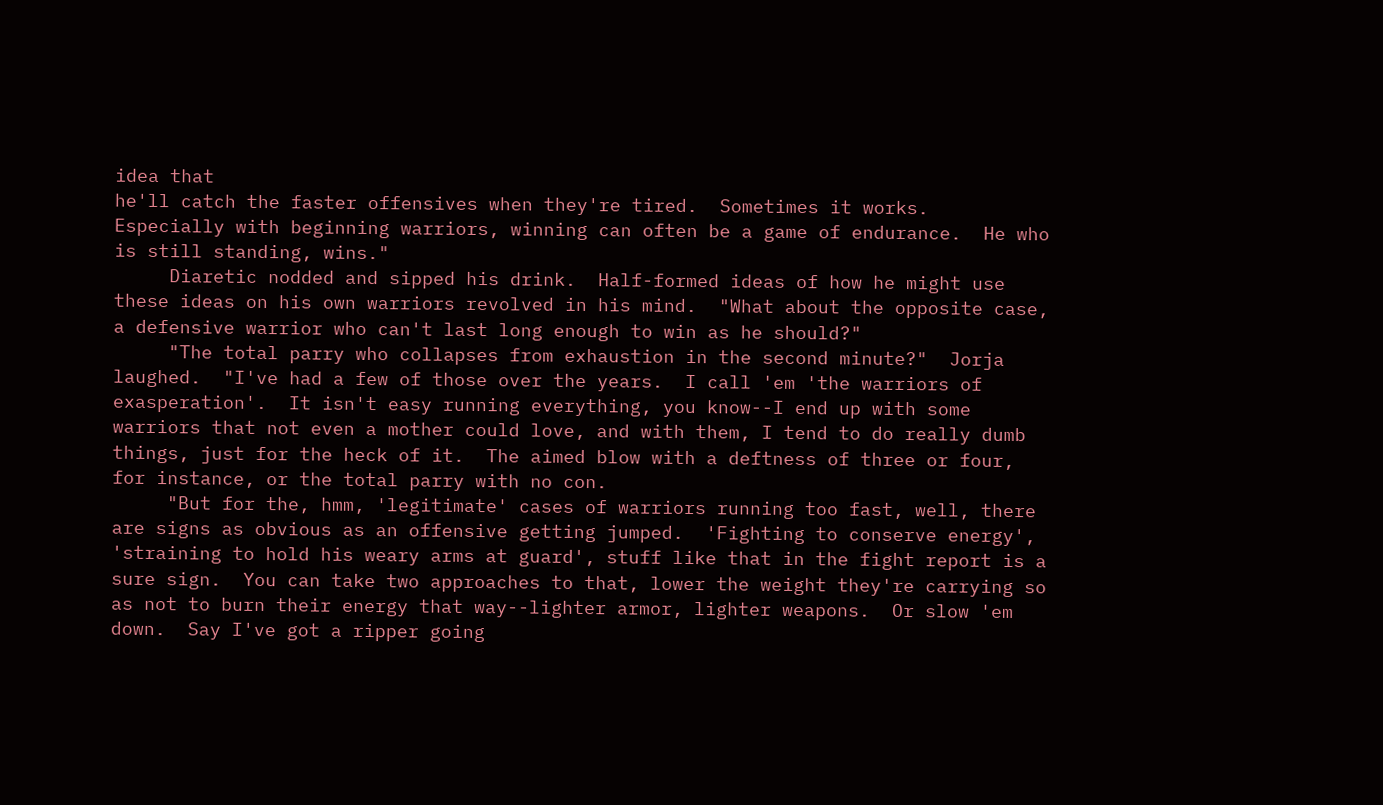idea that
he'll catch the faster offensives when they're tired.  Sometimes it works.
Especially with beginning warriors, winning can often be a game of endurance.  He who
is still standing, wins."
     Diaretic nodded and sipped his drink.  Half-formed ideas of how he might use
these ideas on his own warriors revolved in his mind.  "What about the opposite case,
a defensive warrior who can't last long enough to win as he should?"
     "The total parry who collapses from exhaustion in the second minute?"  Jorja
laughed.  "I've had a few of those over the years.  I call 'em 'the warriors of
exasperation'.  It isn't easy running everything, you know--I end up with some
warriors that not even a mother could love, and with them, I tend to do really dumb
things, just for the heck of it.  The aimed blow with a deftness of three or four,
for instance, or the total parry with no con.
     "But for the, hmm, 'legitimate' cases of warriors running too fast, well, there
are signs as obvious as an offensive getting jumped.  'Fighting to conserve energy',
'straining to hold his weary arms at guard', stuff like that in the fight report is a
sure sign.  You can take two approaches to that, lower the weight they're carrying so
as not to burn their energy that way--lighter armor, lighter weapons.  Or slow 'em
down.  Say I've got a ripper going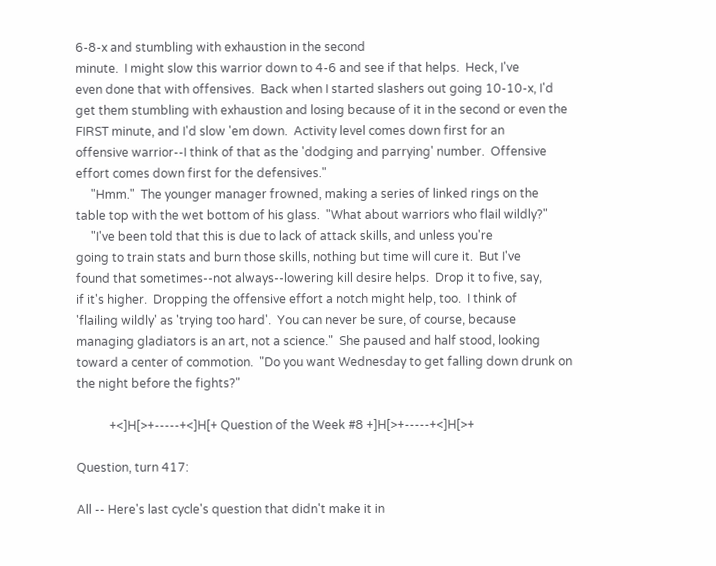6-8-x and stumbling with exhaustion in the second
minute.  I might slow this warrior down to 4-6 and see if that helps.  Heck, I've
even done that with offensives.  Back when I started slashers out going 10-10-x, I'd
get them stumbling with exhaustion and losing because of it in the second or even the
FIRST minute, and I'd slow 'em down.  Activity level comes down first for an
offensive warrior--I think of that as the 'dodging and parrying' number.  Offensive
effort comes down first for the defensives."
     "Hmm."  The younger manager frowned, making a series of linked rings on the
table top with the wet bottom of his glass.  "What about warriors who flail wildly?"
     "I've been told that this is due to lack of attack skills, and unless you're
going to train stats and burn those skills, nothing but time will cure it.  But I've
found that sometimes--not always--lowering kill desire helps.  Drop it to five, say,
if it's higher.  Dropping the offensive effort a notch might help, too.  I think of
'flailing wildly' as 'trying too hard'.  You can never be sure, of course, because
managing gladiators is an art, not a science."  She paused and half stood, looking
toward a center of commotion.  "Do you want Wednesday to get falling down drunk on
the night before the fights?"

           +<]H[>+-----+<]H[+ Question of the Week #8 +]H[>+-----+<]H[>+

Question, turn 417:

All -- Here's last cycle's question that didn't make it in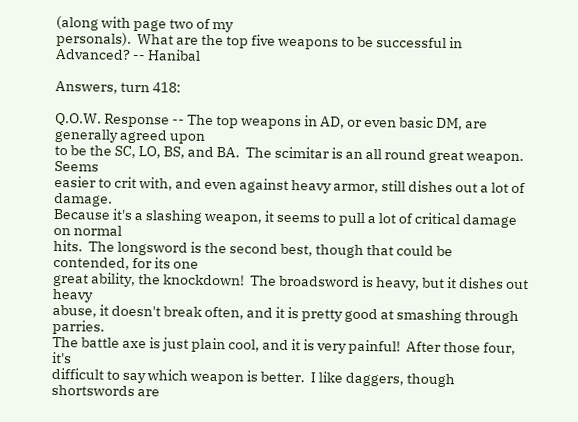(along with page two of my
personals).  What are the top five weapons to be successful in Advanced? -- Hanibal

Answers, turn 418:

Q.O.W. Response -- The top weapons in AD, or even basic DM, are generally agreed upon
to be the SC, LO, BS, and BA.  The scimitar is an all round great weapon.  Seems
easier to crit with, and even against heavy armor, still dishes out a lot of damage.
Because it's a slashing weapon, it seems to pull a lot of critical damage on normal
hits.  The longsword is the second best, though that could be contended, for its one
great ability, the knockdown!  The broadsword is heavy, but it dishes out heavy
abuse, it doesn't break often, and it is pretty good at smashing through parries.
The battle axe is just plain cool, and it is very painful!  After those four, it's
difficult to say which weapon is better.  I like daggers, though shortswords are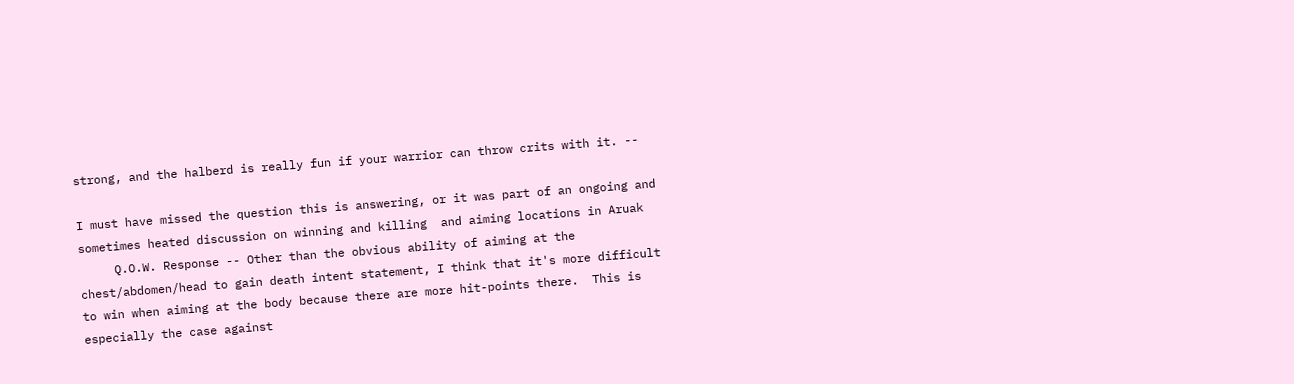strong, and the halberd is really fun if your warrior can throw crits with it. --

I must have missed the question this is answering, or it was part of an ongoing and
sometimes heated discussion on winning and killing  and aiming locations in Aruak
     Q.O.W. Response -- Other than the obvious ability of aiming at the
chest/abdomen/head to gain death intent statement, I think that it's more difficult
to win when aiming at the body because there are more hit-points there.  This is
especially the case against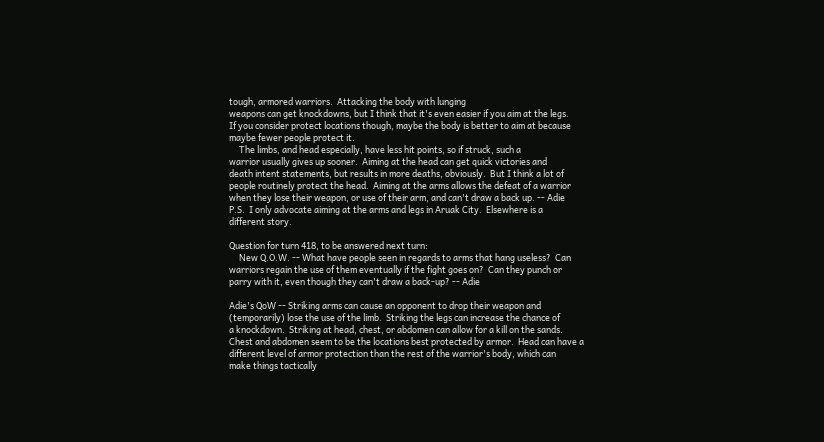tough, armored warriors.  Attacking the body with lunging
weapons can get knockdowns, but I think that it's even easier if you aim at the legs.
If you consider protect locations though, maybe the body is better to aim at because
maybe fewer people protect it.
     The limbs, and head especially, have less hit points, so if struck, such a
warrior usually gives up sooner.  Aiming at the head can get quick victories and
death intent statements, but results in more deaths, obviously.  But I think a lot of
people routinely protect the head.  Aiming at the arms allows the defeat of a warrior
when they lose their weapon, or use of their arm, and can't draw a back up. -- Adie
P.S.  I only advocate aiming at the arms and legs in Aruak City.  Elsewhere is a
different story.

Question for turn 418, to be answered next turn:
     New Q.O.W. -- What have people seen in regards to arms that hang useless?  Can
warriors regain the use of them eventually if the fight goes on?  Can they punch or
parry with it, even though they can't draw a back-up? -- Adie

Adie's QoW -- Striking arms can cause an opponent to drop their weapon and
(temporarily) lose the use of the limb.  Striking the legs can increase the chance of
a knockdown.  Striking at head, chest, or abdomen can allow for a kill on the sands.
Chest and abdomen seem to be the locations best protected by armor.  Head can have a
different level of armor protection than the rest of the warrior's body, which can
make things tactically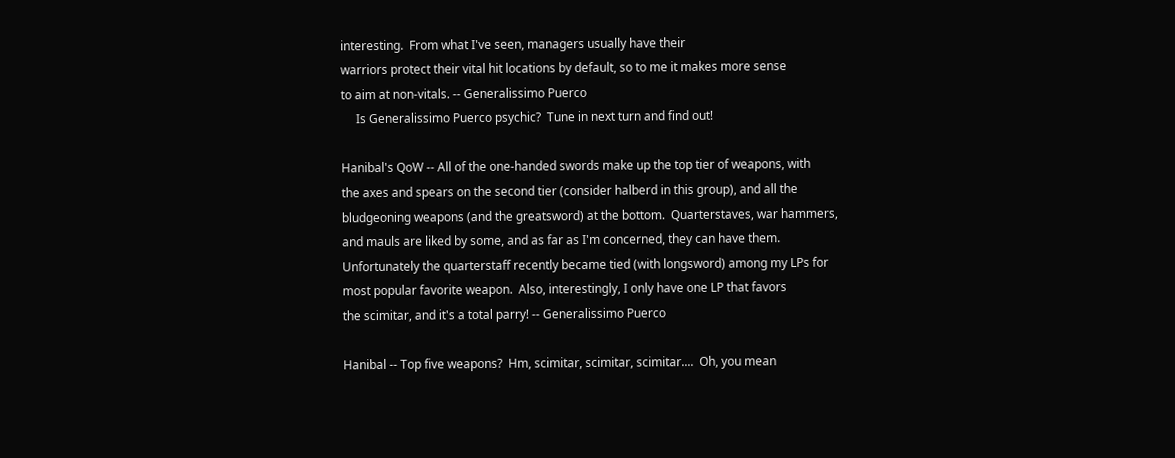interesting.  From what I've seen, managers usually have their
warriors protect their vital hit locations by default, so to me it makes more sense
to aim at non-vitals. -- Generalissimo Puerco
     Is Generalissimo Puerco psychic?  Tune in next turn and find out!

Hanibal's QoW -- All of the one-handed swords make up the top tier of weapons, with
the axes and spears on the second tier (consider halberd in this group), and all the
bludgeoning weapons (and the greatsword) at the bottom.  Quarterstaves, war hammers,
and mauls are liked by some, and as far as I'm concerned, they can have them.
Unfortunately the quarterstaff recently became tied (with longsword) among my LPs for
most popular favorite weapon.  Also, interestingly, I only have one LP that favors
the scimitar, and it's a total parry! -- Generalissimo Puerco

Hanibal -- Top five weapons?  Hm, scimitar, scimitar, scimitar....  Oh, you mean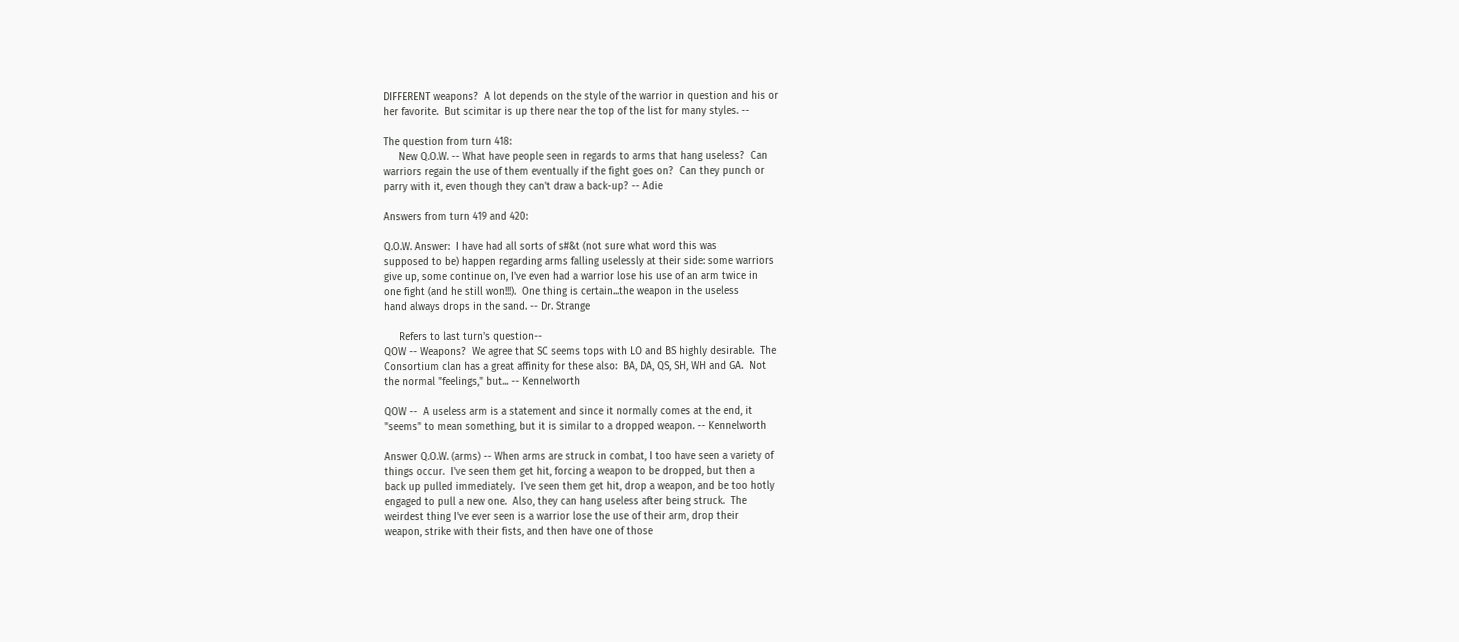DIFFERENT weapons?  A lot depends on the style of the warrior in question and his or
her favorite.  But scimitar is up there near the top of the list for many styles. --

The question from turn 418:
     New Q.O.W. -- What have people seen in regards to arms that hang useless?  Can
warriors regain the use of them eventually if the fight goes on?  Can they punch or
parry with it, even though they can't draw a back-up? -- Adie

Answers from turn 419 and 420:

Q.O.W. Answer:  I have had all sorts of s#&t (not sure what word this was
supposed to be) happen regarding arms falling uselessly at their side: some warriors
give up, some continue on, I've even had a warrior lose his use of an arm twice in
one fight (and he still won!!!).  One thing is certain...the weapon in the useless
hand always drops in the sand. -- Dr. Strange

     Refers to last turn's question--
QOW -- Weapons?  We agree that SC seems tops with LO and BS highly desirable.  The
Consortium clan has a great affinity for these also:  BA, DA, QS, SH, WH and GA.  Not
the normal "feelings," but... -- Kennelworth

QOW --  A useless arm is a statement and since it normally comes at the end, it
"seems" to mean something, but it is similar to a dropped weapon. -- Kennelworth

Answer Q.O.W. (arms) -- When arms are struck in combat, I too have seen a variety of
things occur.  I've seen them get hit, forcing a weapon to be dropped, but then a
back up pulled immediately.  I've seen them get hit, drop a weapon, and be too hotly
engaged to pull a new one.  Also, they can hang useless after being struck.  The
weirdest thing I've ever seen is a warrior lose the use of their arm, drop their
weapon, strike with their fists, and then have one of those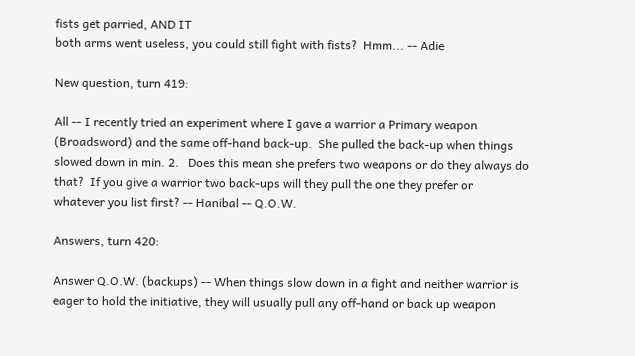fists get parried, AND IT
both arms went useless, you could still fight with fists?  Hmm... -- Adie

New question, turn 419:

All -- I recently tried an experiment where I gave a warrior a Primary weapon
(Broadsword) and the same off-hand back-up.  She pulled the back-up when things
slowed down in min. 2.   Does this mean she prefers two weapons or do they always do
that?  If you give a warrior two back-ups will they pull the one they prefer or
whatever you list first? -- Hanibal -- Q.O.W.

Answers, turn 420:

Answer Q.O.W. (backups) -- When things slow down in a fight and neither warrior is
eager to hold the initiative, they will usually pull any off-hand or back up weapon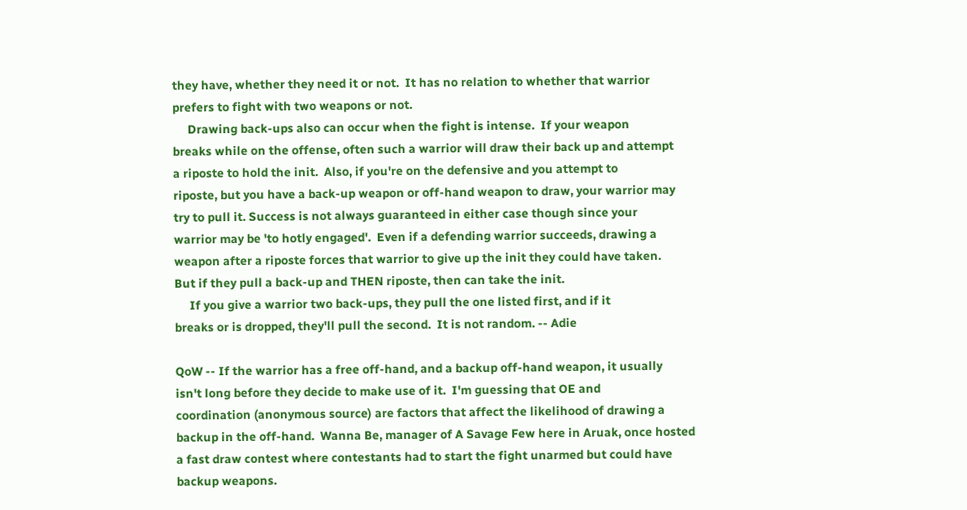they have, whether they need it or not.  It has no relation to whether that warrior
prefers to fight with two weapons or not.
     Drawing back-ups also can occur when the fight is intense.  If your weapon
breaks while on the offense, often such a warrior will draw their back up and attempt
a riposte to hold the init.  Also, if you're on the defensive and you attempt to
riposte, but you have a back-up weapon or off-hand weapon to draw, your warrior may
try to pull it. Success is not always guaranteed in either case though since your
warrior may be 'to hotly engaged'.  Even if a defending warrior succeeds, drawing a
weapon after a riposte forces that warrior to give up the init they could have taken.
But if they pull a back-up and THEN riposte, then can take the init.
     If you give a warrior two back-ups, they pull the one listed first, and if it
breaks or is dropped, they'll pull the second.  It is not random. -- Adie

QoW -- If the warrior has a free off-hand, and a backup off-hand weapon, it usually
isn't long before they decide to make use of it.  I'm guessing that OE and
coordination (anonymous source) are factors that affect the likelihood of drawing a
backup in the off-hand.  Wanna Be, manager of A Savage Few here in Aruak, once hosted
a fast draw contest where contestants had to start the fight unarmed but could have
backup weapons.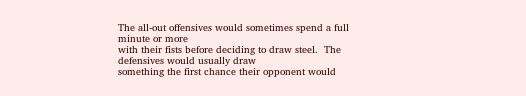The all-out offensives would sometimes spend a full minute or more
with their fists before deciding to draw steel.  The defensives would usually draw
something the first chance their opponent would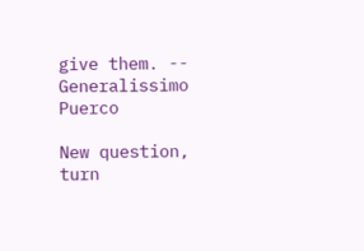give them. -- Generalissimo Puerco

New question, turn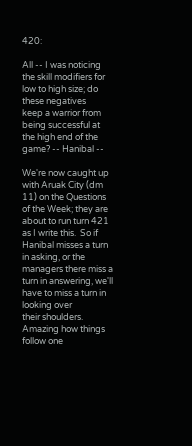420:

All -- I was noticing the skill modifiers for low to high size; do these negatives
keep a warrior from being successful at the high end of the game? -- Hanibal --

We're now caught up with Aruak City (dm 11) on the Questions of the Week; they are
about to run turn 421 as I write this.  So if Hanibal misses a turn in asking, or the
managers there miss a turn in answering, we'll have to miss a turn in looking over
their shoulders.  Amazing how things follow one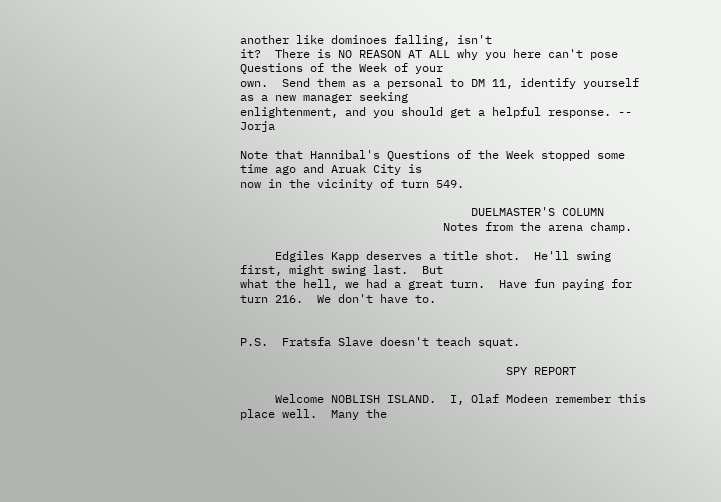another like dominoes falling, isn't
it?  There is NO REASON AT ALL why you here can't pose Questions of the Week of your
own.  Send them as a personal to DM 11, identify yourself as a new manager seeking
enlightenment, and you should get a helpful response. -- Jorja

Note that Hannibal's Questions of the Week stopped some time ago and Aruak City is
now in the vicinity of turn 549.

                                 DUELMASTER'S COLUMN
                             Notes from the arena champ.

     Edgiles Kapp deserves a title shot.  He'll swing first, might swing last.  But
what the hell, we had a great turn.  Have fun paying for turn 216.  We don't have to.


P.S.  Fratsfa Slave doesn't teach squat.

                                      SPY REPORT

     Welcome NOBLISH ISLAND.  I, Olaf Modeen remember this place well.  Many the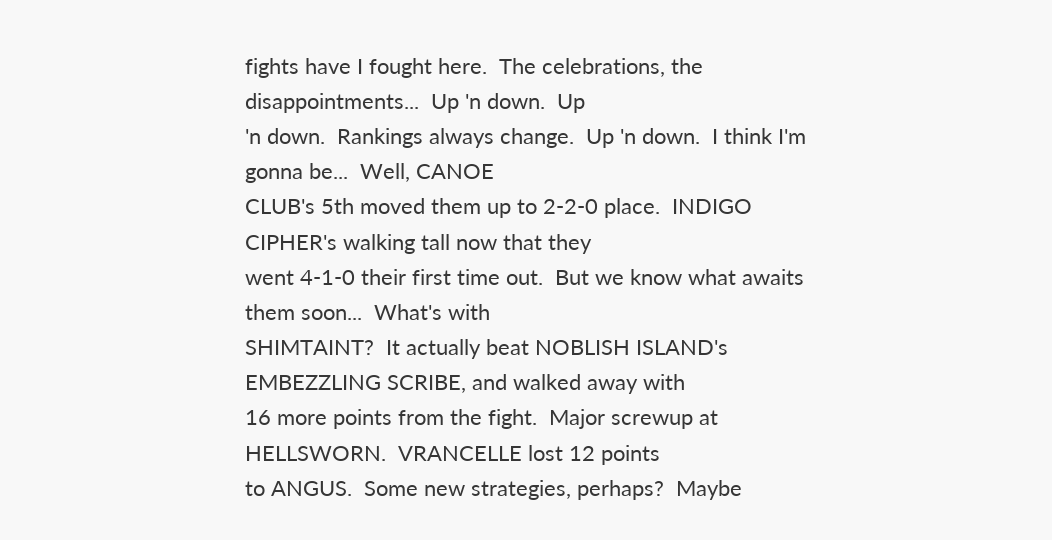fights have I fought here.  The celebrations, the disappointments...  Up 'n down.  Up
'n down.  Rankings always change.  Up 'n down.  I think I'm gonna be...  Well, CANOE
CLUB's 5th moved them up to 2-2-0 place.  INDIGO CIPHER's walking tall now that they
went 4-1-0 their first time out.  But we know what awaits them soon...  What's with
SHIMTAINT?  It actually beat NOBLISH ISLAND's EMBEZZLING SCRIBE, and walked away with
16 more points from the fight.  Major screwup at HELLSWORN.  VRANCELLE lost 12 points
to ANGUS.  Some new strategies, perhaps?  Maybe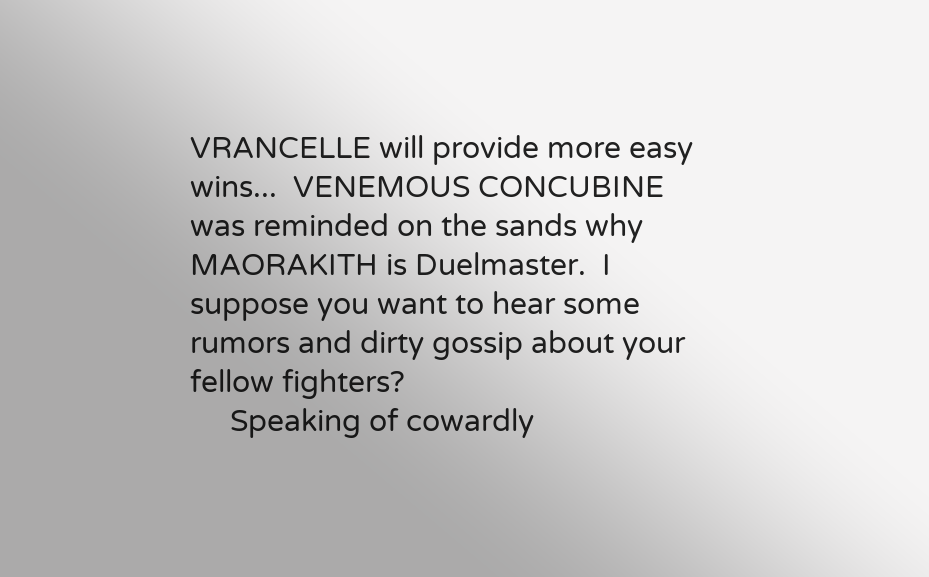VRANCELLE will provide more easy
wins...  VENEMOUS CONCUBINE was reminded on the sands why MAORAKITH is Duelmaster.  I
suppose you want to hear some rumors and dirty gossip about your fellow fighters?
     Speaking of cowardly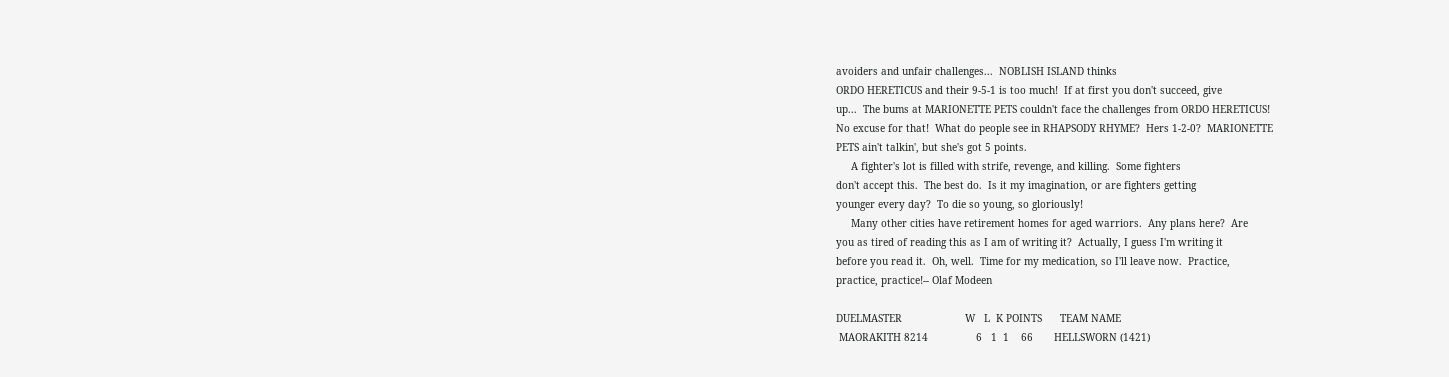avoiders and unfair challenges...  NOBLISH ISLAND thinks
ORDO HERETICUS and their 9-5-1 is too much!  If at first you don't succeed, give
up...  The bums at MARIONETTE PETS couldn't face the challenges from ORDO HERETICUS!
No excuse for that!  What do people see in RHAPSODY RHYME?  Hers 1-2-0?  MARIONETTE
PETS ain't talkin', but she's got 5 points.
     A fighter's lot is filled with strife, revenge, and killing.  Some fighters
don't accept this.  The best do.  Is it my imagination, or are fighters getting
younger every day?  To die so young, so gloriously!
     Many other cities have retirement homes for aged warriors.  Any plans here?  Are
you as tired of reading this as I am of writing it?  Actually, I guess I'm writing it
before you read it.  Oh, well.  Time for my medication, so I'll leave now.  Practice,
practice, practice!-- Olaf Modeen

DUELMASTER                     W   L  K POINTS      TEAM NAME
 MAORAKITH 8214                6   1  1    66       HELLSWORN (1421)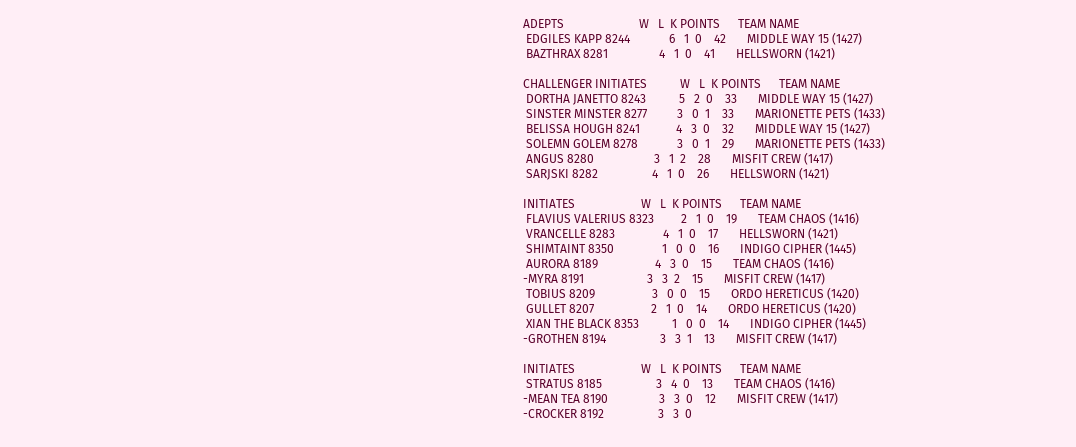ADEPTS                         W   L  K POINTS      TEAM NAME
 EDGILES KAPP 8244             6   1  0    42       MIDDLE WAY 15 (1427)
 BAZTHRAX 8281                 4   1  0    41       HELLSWORN (1421)

CHALLENGER INITIATES           W   L  K POINTS      TEAM NAME
 DORTHA JANETTO 8243           5   2  0    33       MIDDLE WAY 15 (1427)
 SINSTER MINSTER 8277          3   0  1    33       MARIONETTE PETS (1433)
 BELISSA HOUGH 8241            4   3  0    32       MIDDLE WAY 15 (1427)
 SOLEMN GOLEM 8278             3   0  1    29       MARIONETTE PETS (1433)
 ANGUS 8280                    3   1  2    28       MISFIT CREW (1417)
 SARJSKI 8282                  4   1  0    26       HELLSWORN (1421)

INITIATES                      W   L  K POINTS      TEAM NAME
 FLAVIUS VALERIUS 8323         2   1  0    19       TEAM CHAOS (1416)
 VRANCELLE 8283                4   1  0    17       HELLSWORN (1421)
 SHIMTAINT 8350                1   0  0    16       INDIGO CIPHER (1445)
 AURORA 8189                   4   3  0    15       TEAM CHAOS (1416)
-MYRA 8191                     3   3  2    15       MISFIT CREW (1417)
 TOBIUS 8209                   3   0  0    15       ORDO HERETICUS (1420)
 GULLET 8207                   2   1  0    14       ORDO HERETICUS (1420)
 XIAN THE BLACK 8353           1   0  0    14       INDIGO CIPHER (1445)
-GROTHEN 8194                  3   3  1    13       MISFIT CREW (1417)

INITIATES                      W   L  K POINTS      TEAM NAME
 STRATUS 8185                  3   4  0    13       TEAM CHAOS (1416)
-MEAN TEA 8190                 3   3  0    12       MISFIT CREW (1417)
-CROCKER 8192                  3   3  0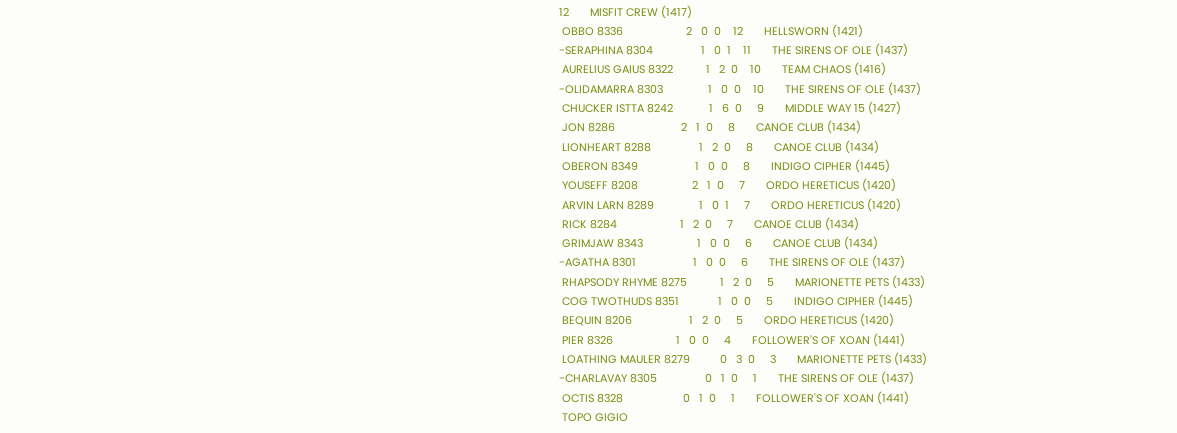12       MISFIT CREW (1417)
 OBBO 8336                     2   0  0    12       HELLSWORN (1421)
-SERAPHINA 8304                1   0  1    11       THE SIRENS OF OLE (1437)
 AURELIUS GAIUS 8322           1   2  0    10       TEAM CHAOS (1416)
-OLIDAMARRA 8303               1   0  0    10       THE SIRENS OF OLE (1437)
 CHUCKER ISTTA 8242            1   6  0     9       MIDDLE WAY 15 (1427)
 JON 8286                      2   1  0     8       CANOE CLUB (1434)
 LIONHEART 8288                1   2  0     8       CANOE CLUB (1434)
 OBERON 8349                   1   0  0     8       INDIGO CIPHER (1445)
 YOUSEFF 8208                  2   1  0     7       ORDO HERETICUS (1420)
 ARVIN LARN 8289               1   0  1     7       ORDO HERETICUS (1420)
 RICK 8284                     1   2  0     7       CANOE CLUB (1434)
 GRIMJAW 8343                  1   0  0     6       CANOE CLUB (1434)
-AGATHA 8301                   1   0  0     6       THE SIRENS OF OLE (1437)
 RHAPSODY RHYME 8275           1   2  0     5       MARIONETTE PETS (1433)
 COG TWOTHUDS 8351             1   0  0     5       INDIGO CIPHER (1445)
 BEQUIN 8206                   1   2  0     5       ORDO HERETICUS (1420)
 PIER 8326                     1   0  0     4       FOLLOWER'S OF XOAN (1441)
 LOATHING MAULER 8279          0   3  0     3       MARIONETTE PETS (1433)
-CHARLAVAY 8305                0   1  0     1       THE SIRENS OF OLE (1437)
 OCTIS 8328                    0   1  0     1       FOLLOWER'S OF XOAN (1441)
 TOPO GIGIO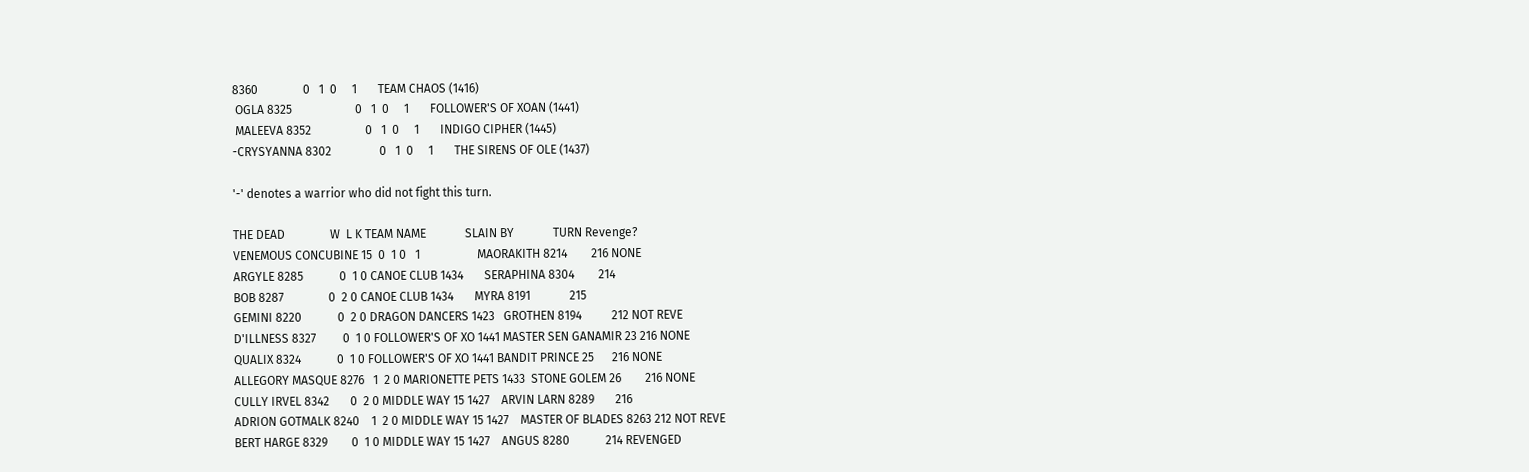8360               0   1  0     1       TEAM CHAOS (1416)
 OGLA 8325                     0   1  0     1       FOLLOWER'S OF XOAN (1441)
 MALEEVA 8352                  0   1  0     1       INDIGO CIPHER (1445)
-CRYSYANNA 8302                0   1  0     1       THE SIRENS OF OLE (1437)

'-' denotes a warrior who did not fight this turn.

THE DEAD               W  L K TEAM NAME             SLAIN BY             TURN Revenge?
VENEMOUS CONCUBINE 15  0  1 0   1                   MAORAKITH 8214        216 NONE
ARGYLE 8285            0  1 0 CANOE CLUB 1434       SERAPHINA 8304        214
BOB 8287               0  2 0 CANOE CLUB 1434       MYRA 8191             215
GEMINI 8220            0  2 0 DRAGON DANCERS 1423   GROTHEN 8194          212 NOT REVE
D'ILLNESS 8327         0  1 0 FOLLOWER'S OF XO 1441 MASTER SEN GANAMIR 23 216 NONE
QUALIX 8324            0  1 0 FOLLOWER'S OF XO 1441 BANDIT PRINCE 25      216 NONE
ALLEGORY MASQUE 8276   1  2 0 MARIONETTE PETS 1433  STONE GOLEM 26        216 NONE
CULLY IRVEL 8342       0  2 0 MIDDLE WAY 15 1427    ARVIN LARN 8289       216
ADRION GOTMALK 8240    1  2 0 MIDDLE WAY 15 1427    MASTER OF BLADES 8263 212 NOT REVE
BERT HARGE 8329        0  1 0 MIDDLE WAY 15 1427    ANGUS 8280            214 REVENGED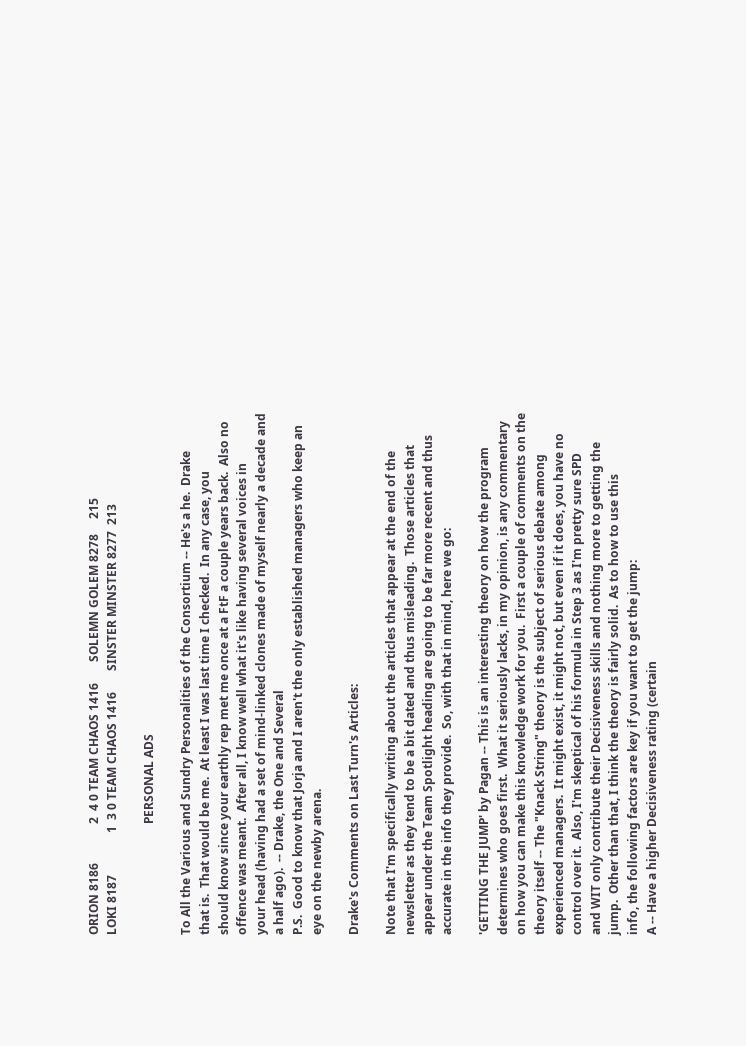ORION 8186             2  4 0 TEAM CHAOS 1416       SOLEMN GOLEM 8278     215
LOKI 8187              1  3 0 TEAM CHAOS 1416       SINSTER MINSTER 8277  213

                                     PERSONAL ADS

To All the Various and Sundry Personalities of the Consortium -- He's a he.  Drake
that is.  That would be me.  At least I was last time I checked.  In any case, you
should know since your earthly rep met me once at a FtF a couple years back.  Also no
offence was meant.  After all, I know well what it's like having several voices in
your head (having had a set of mind-linked clones made of myself nearly a decade and
a half ago).  -- Drake, the One and Several
P.S.  Good to know that Jorja and I aren't the only established managers who keep an
eye on the newby arena.

Drake's Comments on Last Turn's Articles:

Note that I'm specifically writing about the articles that appear at the end of the
newsletter as they tend to be a bit dated and thus misleading.  Those articles that
appear under the Team Spotlight heading are going to be far more recent and thus
accurate in the info they provide.  So, with that in mind, here we go:

'GETTING THE JUMP' by Pagan -- This is an interesting theory on how the program
determines who goes first.  What it seriously lacks, in my opinion, is any commentary
on how you can make this knowledge work for you.  First a couple of comments on the
theory itself -- The "Knack String" theory is the subject of serious debate among
experienced managers.  It might exist, it might not, but even if it does, you have no
control over it.  Also, I'm skeptical of his formula in Step 3 as I'm pretty sure SPD
and WIT only contribute their Decisiveness skills and nothing more to getting the
jump.  Other than that, I think the theory is fairly solid.  As to how to use this
info, the following factors are key if you want to get the jump:
A -- Have a higher Decisiveness rating (certain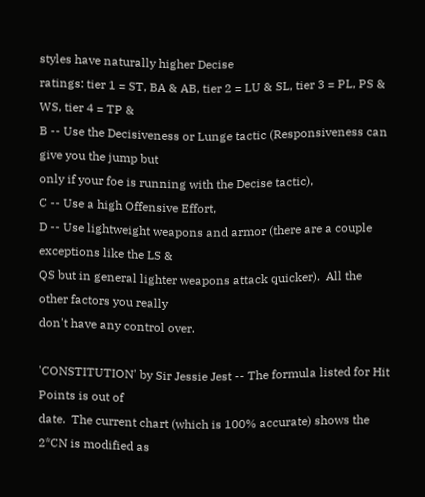styles have naturally higher Decise
ratings: tier 1 = ST, BA & AB, tier 2 = LU & SL, tier 3 = PL, PS & WS, tier 4 = TP &
B -- Use the Decisiveness or Lunge tactic (Responsiveness can give you the jump but
only if your foe is running with the Decise tactic),
C -- Use a high Offensive Effort,
D -- Use lightweight weapons and armor (there are a couple exceptions like the LS &
QS but in general lighter weapons attack quicker).  All the other factors you really
don't have any control over.

'CONSTITUTION' by Sir Jessie Jest -- The formula listed for Hit Points is out of
date.  The current chart (which is 100% accurate) shows the 2*CN is modified as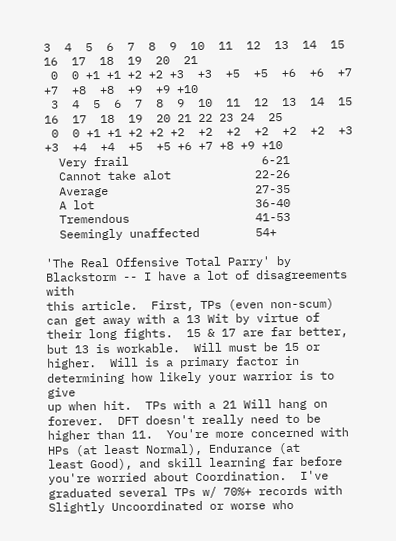3  4  5  6  7  8  9  10  11  12  13  14  15  16  17  18  19  20  21
 0  0 +1 +1 +2 +2 +3  +3  +5  +5  +6  +6  +7  +7  +8  +8  +9  +9 +10
 3  4  5  6  7  8  9  10  11  12  13  14  15  16  17  18  19  20 21 22 23 24  25
 0  0 +1 +1 +2 +2 +2  +2  +2  +2  +2  +2  +3  +3  +4  +4  +5  +5 +6 +7 +8 +9 +10
  Very frail                   6-21
  Cannot take alot            22-26
  Average                     27-35
  A lot                       36-40
  Tremendous                  41-53
  Seemingly unaffected        54+

'The Real Offensive Total Parry' by Blackstorm -- I have a lot of disagreements with
this article.  First, TPs (even non-scum) can get away with a 13 Wit by virtue of
their long fights.  15 & 17 are far better, but 13 is workable.  Will must be 15 or
higher.  Will is a primary factor in determining how likely your warrior is to give
up when hit.  TPs with a 21 Will hang on forever.  DFT doesn't really need to be
higher than 11.  You're more concerned with HPs (at least Normal), Endurance (at
least Good), and skill learning far before you're worried about Coordination.  I've
graduated several TPs w/ 70%+ records with Slightly Uncoordinated or worse who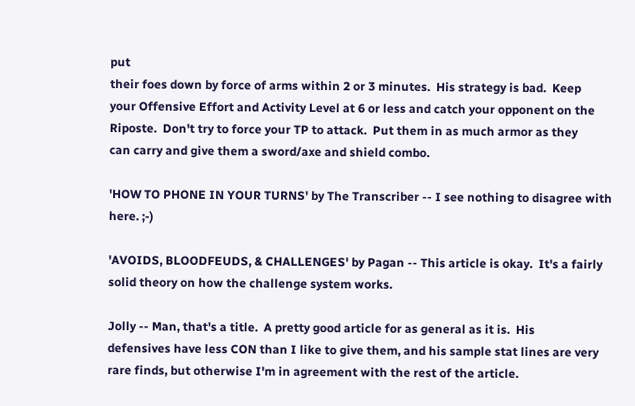put
their foes down by force of arms within 2 or 3 minutes.  His strategy is bad.  Keep
your Offensive Effort and Activity Level at 6 or less and catch your opponent on the
Riposte.  Don't try to force your TP to attack.  Put them in as much armor as they
can carry and give them a sword/axe and shield combo.

'HOW TO PHONE IN YOUR TURNS' by The Transcriber -- I see nothing to disagree with
here. ;-)

'AVOIDS, BLOODFEUDS, & CHALLENGES' by Pagan -- This article is okay.  It's a fairly
solid theory on how the challenge system works.

Jolly -- Man, that's a title.  A pretty good article for as general as it is.  His
defensives have less CON than I like to give them, and his sample stat lines are very
rare finds, but otherwise I'm in agreement with the rest of the article.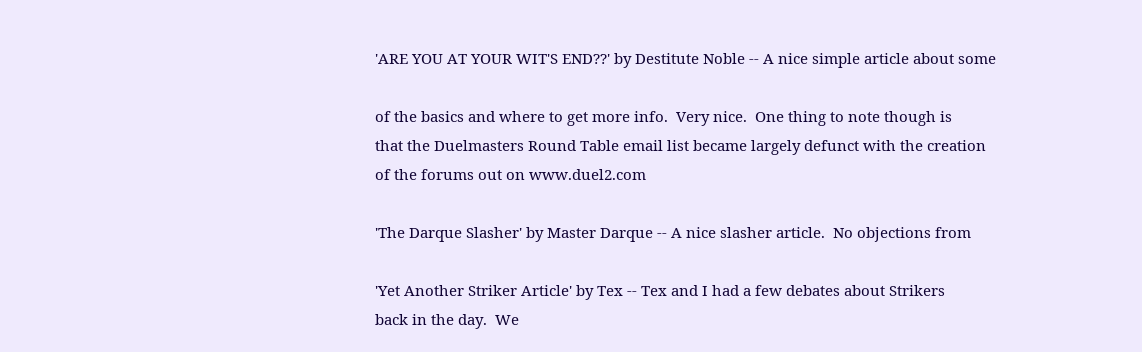'ARE YOU AT YOUR WIT'S END??' by Destitute Noble -- A nice simple article about some

of the basics and where to get more info.  Very nice.  One thing to note though is
that the Duelmasters Round Table email list became largely defunct with the creation
of the forums out on www.duel2.com

'The Darque Slasher' by Master Darque -- A nice slasher article.  No objections from

'Yet Another Striker Article' by Tex -- Tex and I had a few debates about Strikers
back in the day.  We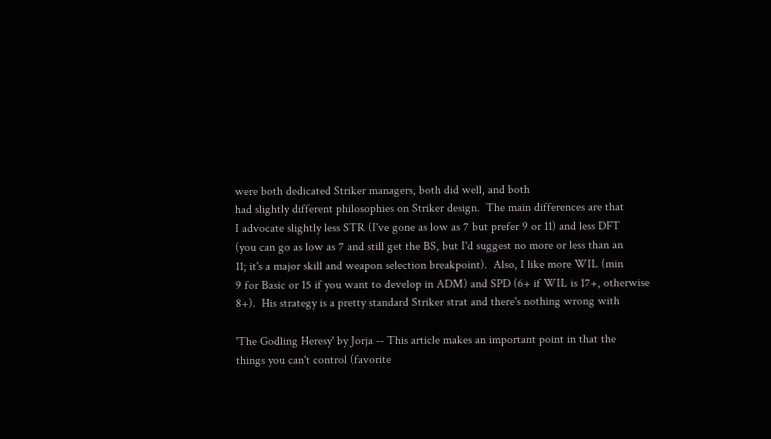were both dedicated Striker managers, both did well, and both
had slightly different philosophies on Striker design.  The main differences are that
I advocate slightly less STR (I've gone as low as 7 but prefer 9 or 11) and less DFT
(you can go as low as 7 and still get the BS, but I'd suggest no more or less than an
11; it's a major skill and weapon selection breakpoint).  Also, I like more WIL (min
9 for Basic or 15 if you want to develop in ADM) and SPD (6+ if WIL is 17+, otherwise
8+).  His strategy is a pretty standard Striker strat and there's nothing wrong with

'The Godling Heresy' by Jorja -- This article makes an important point in that the
things you can't control (favorite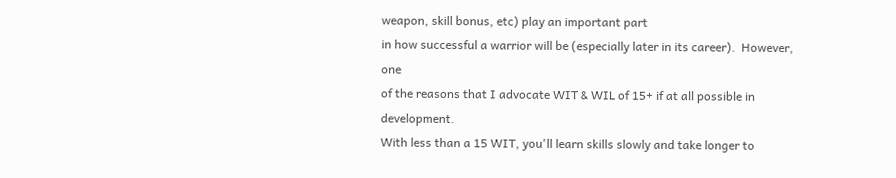weapon, skill bonus, etc) play an important part
in how successful a warrior will be (especially later in its career).  However, one
of the reasons that I advocate WIT & WIL of 15+ if at all possible in development.
With less than a 15 WIT, you'll learn skills slowly and take longer to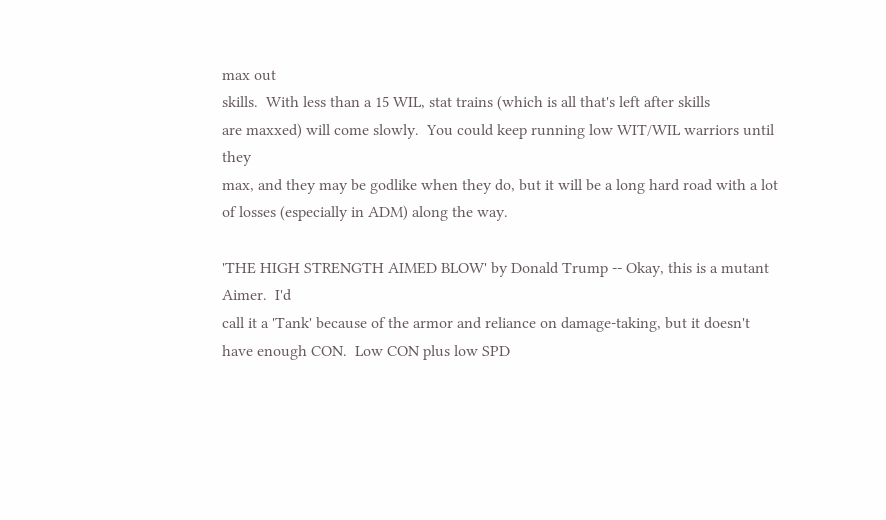max out
skills.  With less than a 15 WIL, stat trains (which is all that's left after skills
are maxxed) will come slowly.  You could keep running low WIT/WIL warriors until they
max, and they may be godlike when they do, but it will be a long hard road with a lot
of losses (especially in ADM) along the way.

'THE HIGH STRENGTH AIMED BLOW' by Donald Trump -- Okay, this is a mutant Aimer.  I'd
call it a 'Tank' because of the armor and reliance on damage-taking, but it doesn't
have enough CON.  Low CON plus low SPD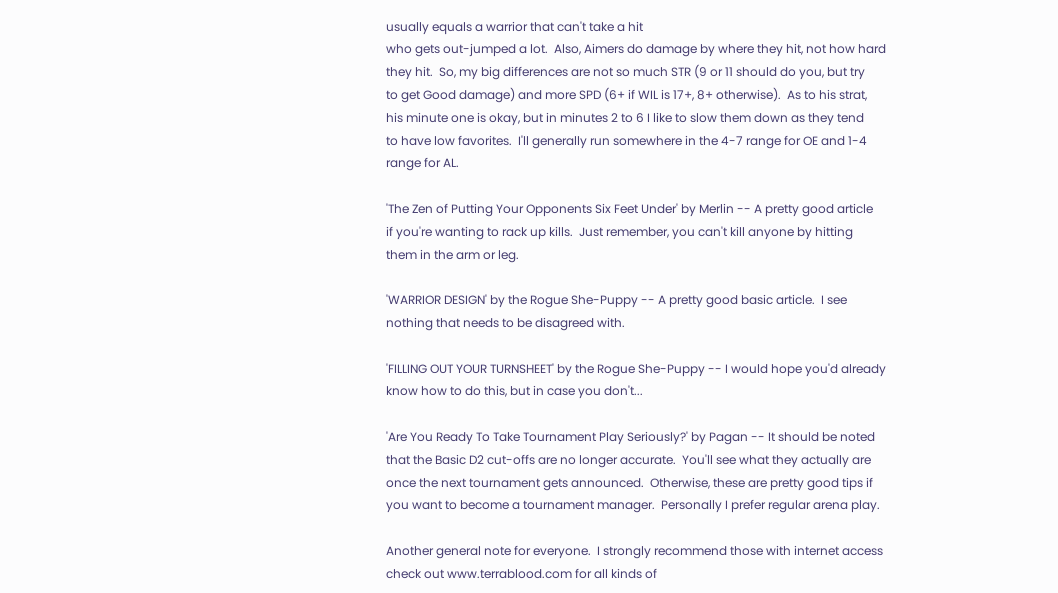usually equals a warrior that can't take a hit
who gets out-jumped a lot.  Also, Aimers do damage by where they hit, not how hard
they hit.  So, my big differences are not so much STR (9 or 11 should do you, but try
to get Good damage) and more SPD (6+ if WIL is 17+, 8+ otherwise).  As to his strat,
his minute one is okay, but in minutes 2 to 6 I like to slow them down as they tend
to have low favorites.  I'll generally run somewhere in the 4-7 range for OE and 1-4
range for AL.

'The Zen of Putting Your Opponents Six Feet Under' by Merlin -- A pretty good article
if you're wanting to rack up kills.  Just remember, you can't kill anyone by hitting
them in the arm or leg.

'WARRIOR DESIGN' by the Rogue She-Puppy -- A pretty good basic article.  I see
nothing that needs to be disagreed with.

'FILLING OUT YOUR TURNSHEET' by the Rogue She-Puppy -- I would hope you'd already
know how to do this, but in case you don't...

'Are You Ready To Take Tournament Play Seriously?' by Pagan -- It should be noted
that the Basic D2 cut-offs are no longer accurate.  You'll see what they actually are
once the next tournament gets announced.  Otherwise, these are pretty good tips if
you want to become a tournament manager.  Personally I prefer regular arena play.

Another general note for everyone.  I strongly recommend those with internet access
check out www.terrablood.com for all kinds of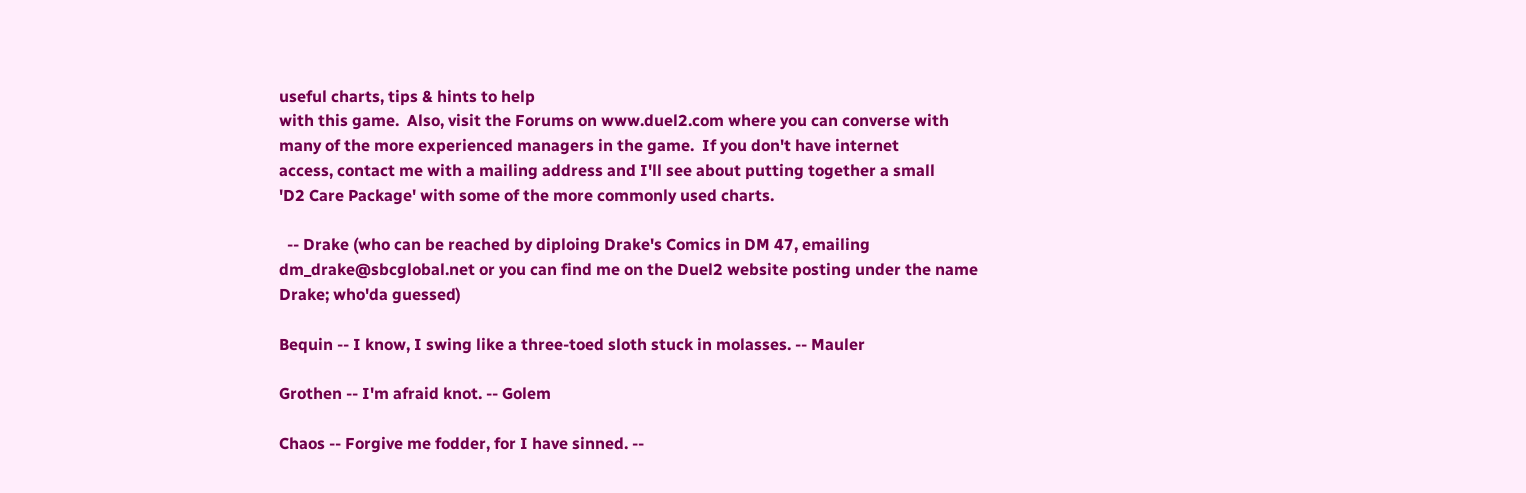useful charts, tips & hints to help
with this game.  Also, visit the Forums on www.duel2.com where you can converse with
many of the more experienced managers in the game.  If you don't have internet
access, contact me with a mailing address and I'll see about putting together a small
'D2 Care Package' with some of the more commonly used charts.

  -- Drake (who can be reached by diploing Drake's Comics in DM 47, emailing
dm_drake@sbcglobal.net or you can find me on the Duel2 website posting under the name
Drake; who'da guessed)

Bequin -- I know, I swing like a three-toed sloth stuck in molasses. -- Mauler

Grothen -- I'm afraid knot. -- Golem

Chaos -- Forgive me fodder, for I have sinned. --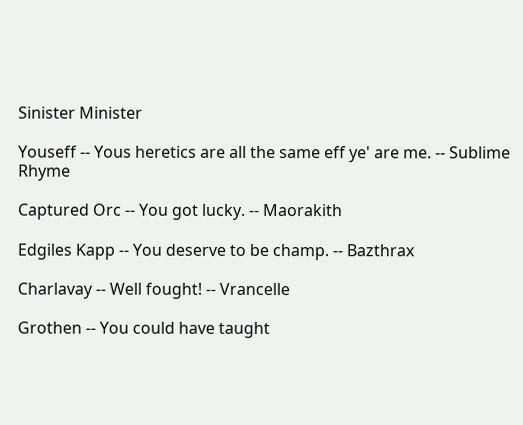Sinister Minister

Youseff -- Yous heretics are all the same eff ye' are me. -- Sublime Rhyme

Captured Orc -- You got lucky. -- Maorakith

Edgiles Kapp -- You deserve to be champ. -- Bazthrax

Charlavay -- Well fought! -- Vrancelle

Grothen -- You could have taught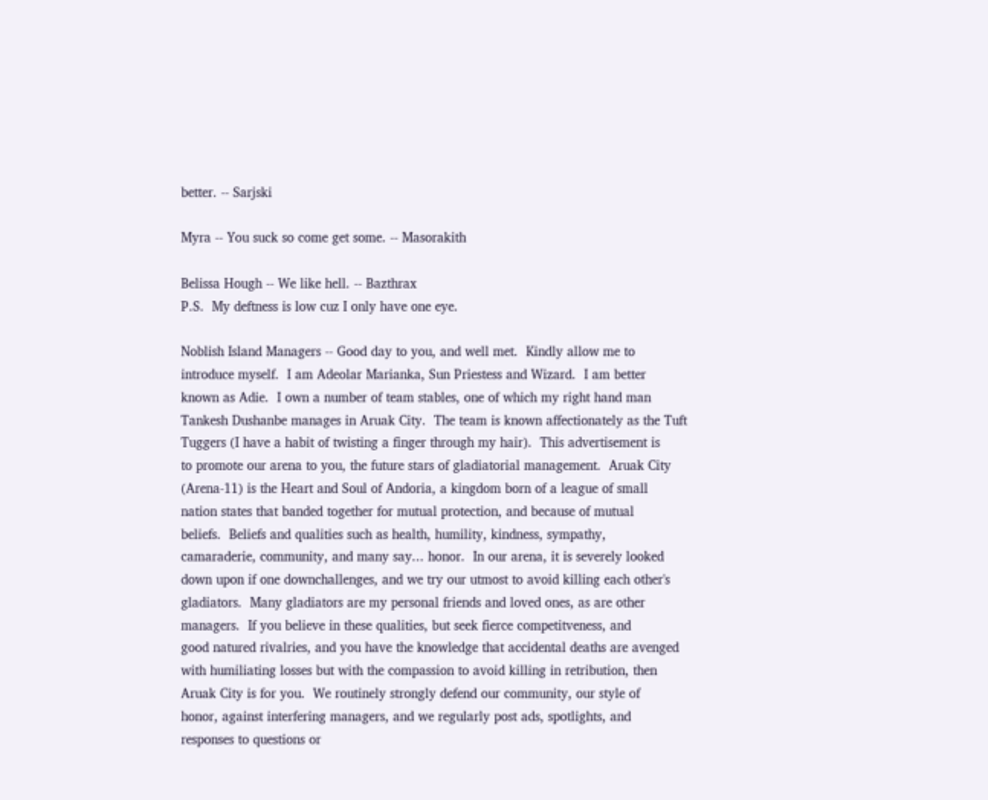better. -- Sarjski

Myra -- You suck so come get some. -- Masorakith

Belissa Hough -- We like hell. -- Bazthrax
P.S.  My deftness is low cuz I only have one eye.

Noblish Island Managers -- Good day to you, and well met.  Kindly allow me to
introduce myself.  I am Adeolar Marianka, Sun Priestess and Wizard.  I am better
known as Adie.  I own a number of team stables, one of which my right hand man
Tankesh Dushanbe manages in Aruak City.  The team is known affectionately as the Tuft
Tuggers (I have a habit of twisting a finger through my hair).  This advertisement is
to promote our arena to you, the future stars of gladiatorial management.  Aruak City
(Arena-11) is the Heart and Soul of Andoria, a kingdom born of a league of small
nation states that banded together for mutual protection, and because of mutual
beliefs.  Beliefs and qualities such as health, humility, kindness, sympathy,
camaraderie, community, and many say... honor.  In our arena, it is severely looked
down upon if one downchallenges, and we try our utmost to avoid killing each other's
gladiators.  Many gladiators are my personal friends and loved ones, as are other
managers.  If you believe in these qualities, but seek fierce competitveness, and
good natured rivalries, and you have the knowledge that accidental deaths are avenged
with humiliating losses but with the compassion to avoid killing in retribution, then
Aruak City is for you.  We routinely strongly defend our community, our style of
honor, against interfering managers, and we regularly post ads, spotlights, and
responses to questions or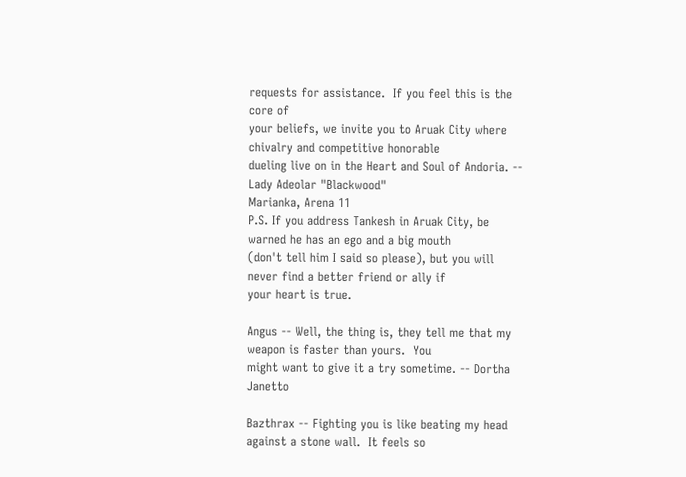requests for assistance.  If you feel this is the core of
your beliefs, we invite you to Aruak City where chivalry and competitive honorable
dueling live on in the Heart and Soul of Andoria. -- Lady Adeolar "Blackwood"
Marianka, Arena 11
P.S. If you address Tankesh in Aruak City, be warned he has an ego and a big mouth
(don't tell him I said so please), but you will never find a better friend or ally if
your heart is true.

Angus -- Well, the thing is, they tell me that my weapon is faster than yours.  You
might want to give it a try sometime. -- Dortha Janetto

Bazthrax -- Fighting you is like beating my head against a stone wall.  It feels so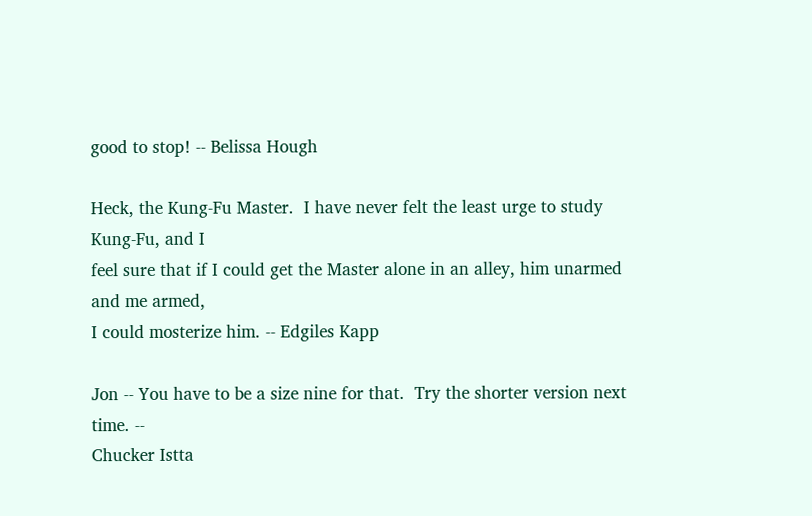good to stop! -- Belissa Hough

Heck, the Kung-Fu Master.  I have never felt the least urge to study Kung-Fu, and I
feel sure that if I could get the Master alone in an alley, him unarmed and me armed,
I could mosterize him. -- Edgiles Kapp

Jon -- You have to be a size nine for that.  Try the shorter version next time. --
Chucker Istta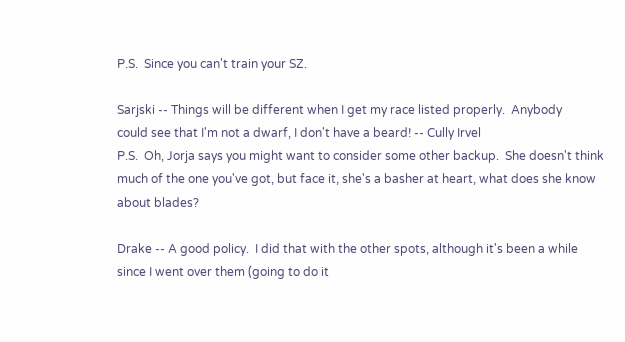P.S.  Since you can't train your SZ.

Sarjski -- Things will be different when I get my race listed properly.  Anybody
could see that I'm not a dwarf, I don't have a beard! -- Cully Irvel
P.S.  Oh, Jorja says you might want to consider some other backup.  She doesn't think
much of the one you've got, but face it, she's a basher at heart, what does she know
about blades?

Drake -- A good policy.  I did that with the other spots, although it's been a while
since I went over them (going to do it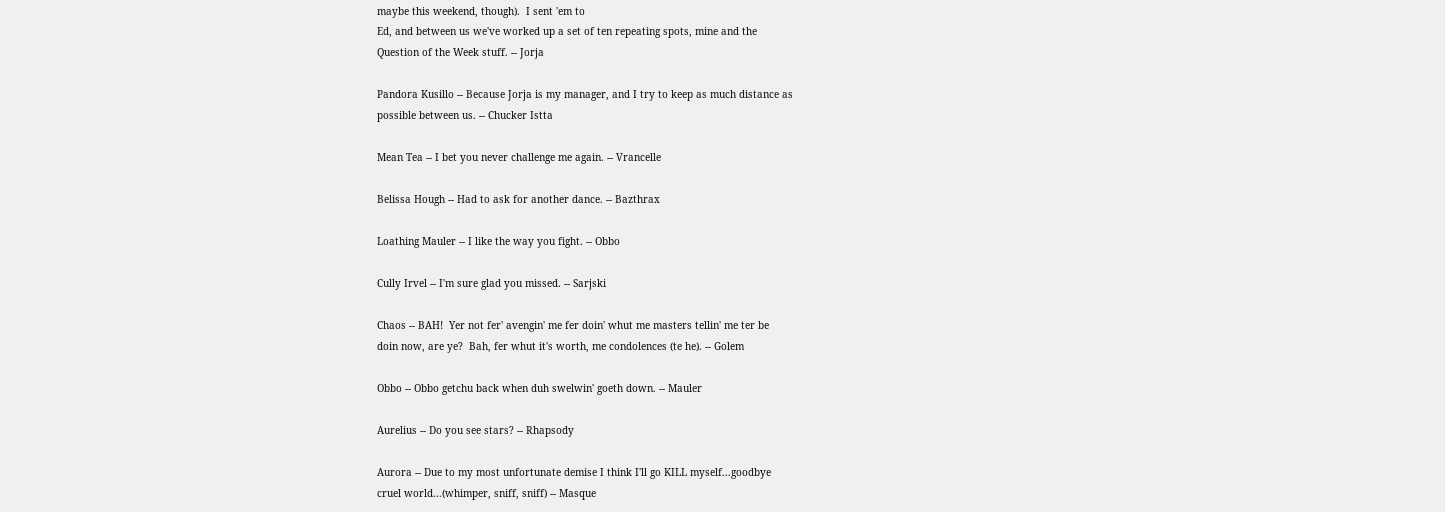maybe this weekend, though).  I sent 'em to
Ed, and between us we've worked up a set of ten repeating spots, mine and the
Question of the Week stuff. -- Jorja

Pandora Kusillo -- Because Jorja is my manager, and I try to keep as much distance as
possible between us. -- Chucker Istta

Mean Tea -- I bet you never challenge me again. -- Vrancelle

Belissa Hough -- Had to ask for another dance. -- Bazthrax

Loathing Mauler -- I like the way you fight. -- Obbo

Cully Irvel -- I'm sure glad you missed. -- Sarjski

Chaos -- BAH!  Yer not fer' avengin' me fer doin' whut me masters tellin' me ter be
doin now, are ye?  Bah, fer whut it's worth, me condolences (te he). -- Golem

Obbo -- Obbo getchu back when duh swelwin' goeth down. -- Mauler

Aurelius -- Do you see stars? -- Rhapsody

Aurora -- Due to my most unfortunate demise I think I'll go KILL myself...goodbye
cruel world...(whimper, sniff, sniff) -- Masque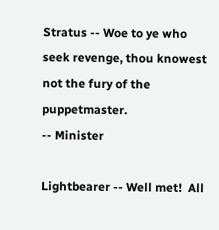Stratus -- Woe to ye who seek revenge, thou knowest not the fury of the puppetmaster.
-- Minister

Lightbearer -- Well met!  All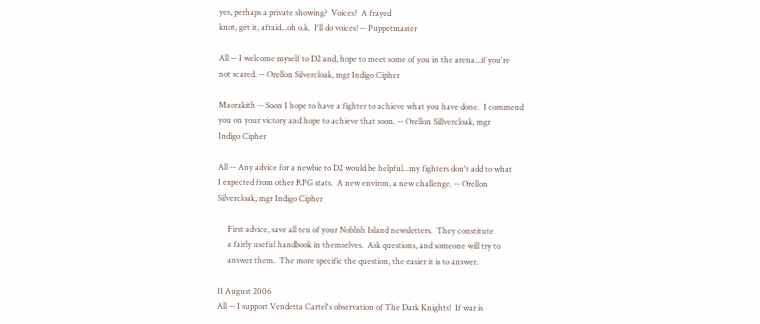yes, perhaps a private showing?  Voices?  A frayed
knot, get it, afraid...oh o.k.  I'll do voices! -- Puppetmaster

All -- I welcome myself to D2 and, hope to meet some of you in the arena...if you're
not scared. -- Orellon Silvercloak, mgr Indigo Cipher

Maorakith -- Soon I hope to have a fighter to achieve what you have done.  I commend
you on your victory and hope to achieve that soon. -- Orellon Sillvercloak, mgr
Indigo Cipher

All -- Any advice for a newbie to D2 would be helpful...my fighters don't add to what
I expected from other RPG stats.  A new environ, a new challenge. -- Orellon
Silvercloak, mgr Indigo Cipher

     First advice, save all ten of your Noblish Island newsletters.  They constitute
     a fairly useful handbook in themselves.  Ask questions, and someone will try to
     answer them.  The more specific the question, the easier it is to answer.

11 August 2006
All -- I support Vendetta Cartel's observation of The Dark Knights!  If war is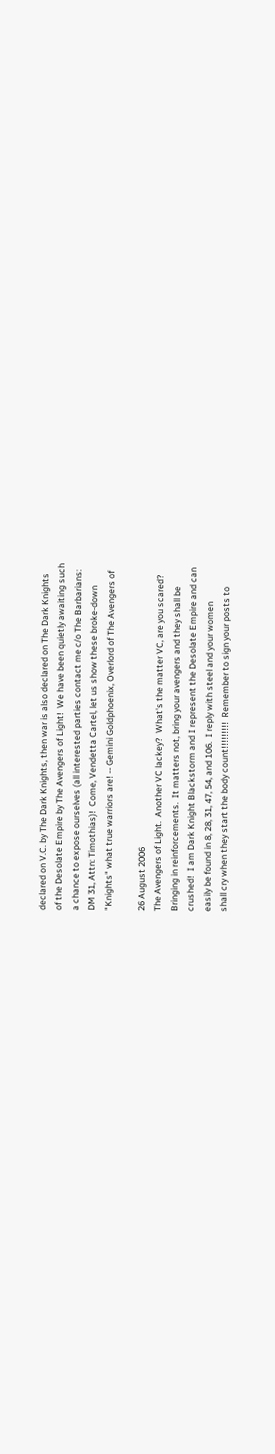declared on V.C. by The Dark Knights, then war is also declared on The Dark Knights
of the Desolate Empire by The Avengers of Light!  We have been quietly awaiting such
a chance to expose ourselves (all interested parties contact me c/o The Barbarians:
DM 31, Attn: Timothias)!  Come, Vendetta Cartel, let us show these broke-down
"Knights" what true warriors are! -- Gemini Goldphoenix, Overlord of The Avengers of

26 August 2006
The Avengers of Light.  Another VC lackey?  What's the matter VC, are you scared?
Bringing in reinforcements.  It matters not, bring your avengers and they shall be
crushed!  I am Dark Knight Blackstorm and I represent the Desolate Empire and can
easily be found in 8, 28, 31, 47, 54, and 106.  I reply with steel and your women
shall cry when they start the body count!!!!!!!!!  Remember to sign your posts to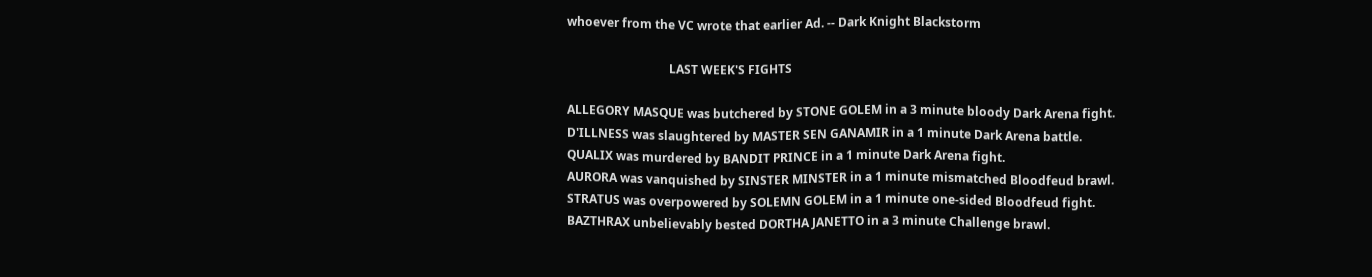whoever from the VC wrote that earlier Ad. -- Dark Knight Blackstorm

                                  LAST WEEK'S FIGHTS

ALLEGORY MASQUE was butchered by STONE GOLEM in a 3 minute bloody Dark Arena fight.
D'ILLNESS was slaughtered by MASTER SEN GANAMIR in a 1 minute Dark Arena battle.
QUALIX was murdered by BANDIT PRINCE in a 1 minute Dark Arena fight.
AURORA was vanquished by SINSTER MINSTER in a 1 minute mismatched Bloodfeud brawl.
STRATUS was overpowered by SOLEMN GOLEM in a 1 minute one-sided Bloodfeud fight.
BAZTHRAX unbelievably bested DORTHA JANETTO in a 3 minute Challenge brawl.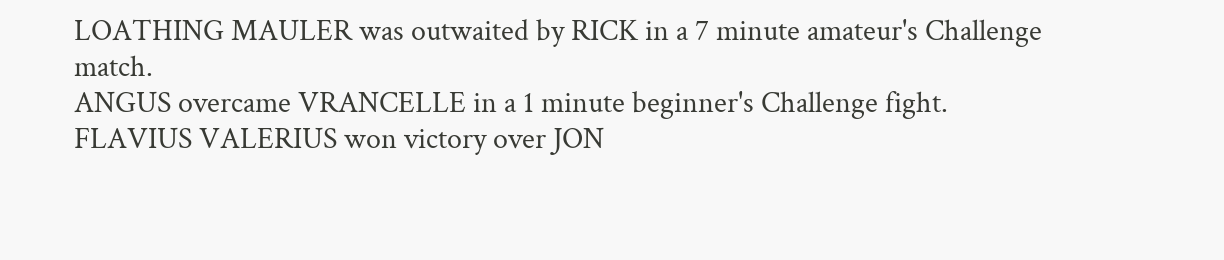LOATHING MAULER was outwaited by RICK in a 7 minute amateur's Challenge match.
ANGUS overcame VRANCELLE in a 1 minute beginner's Challenge fight.
FLAVIUS VALERIUS won victory over JON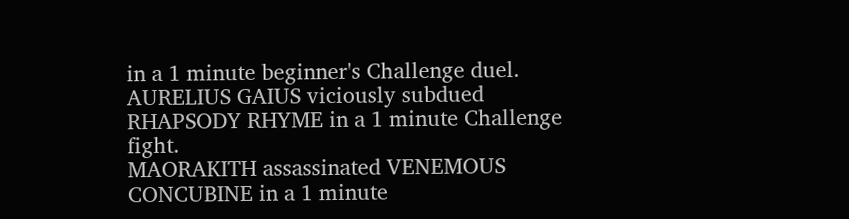in a 1 minute beginner's Challenge duel.
AURELIUS GAIUS viciously subdued RHAPSODY RHYME in a 1 minute Challenge fight.
MAORAKITH assassinated VENEMOUS CONCUBINE in a 1 minute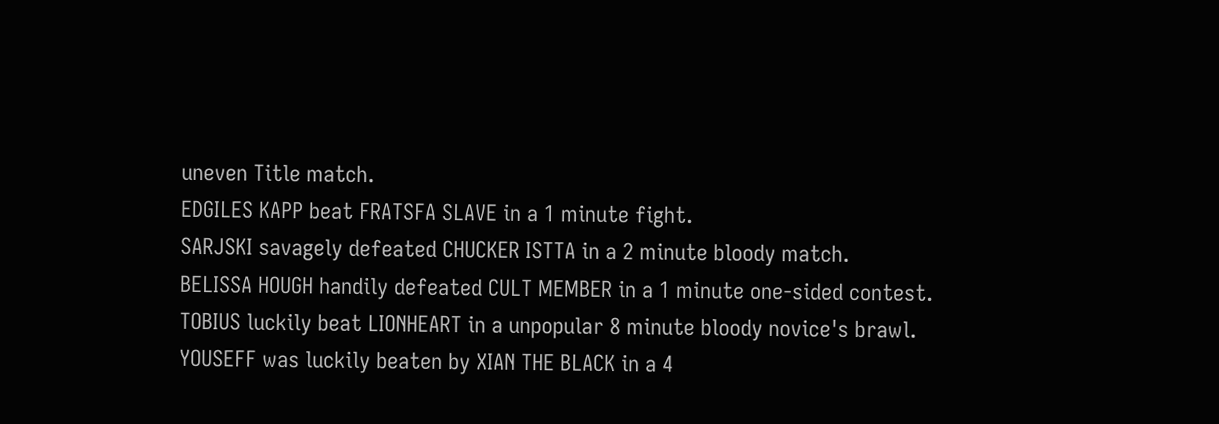uneven Title match.
EDGILES KAPP beat FRATSFA SLAVE in a 1 minute fight.
SARJSKI savagely defeated CHUCKER ISTTA in a 2 minute bloody match.
BELISSA HOUGH handily defeated CULT MEMBER in a 1 minute one-sided contest.
TOBIUS luckily beat LIONHEART in a unpopular 8 minute bloody novice's brawl.
YOUSEFF was luckily beaten by XIAN THE BLACK in a 4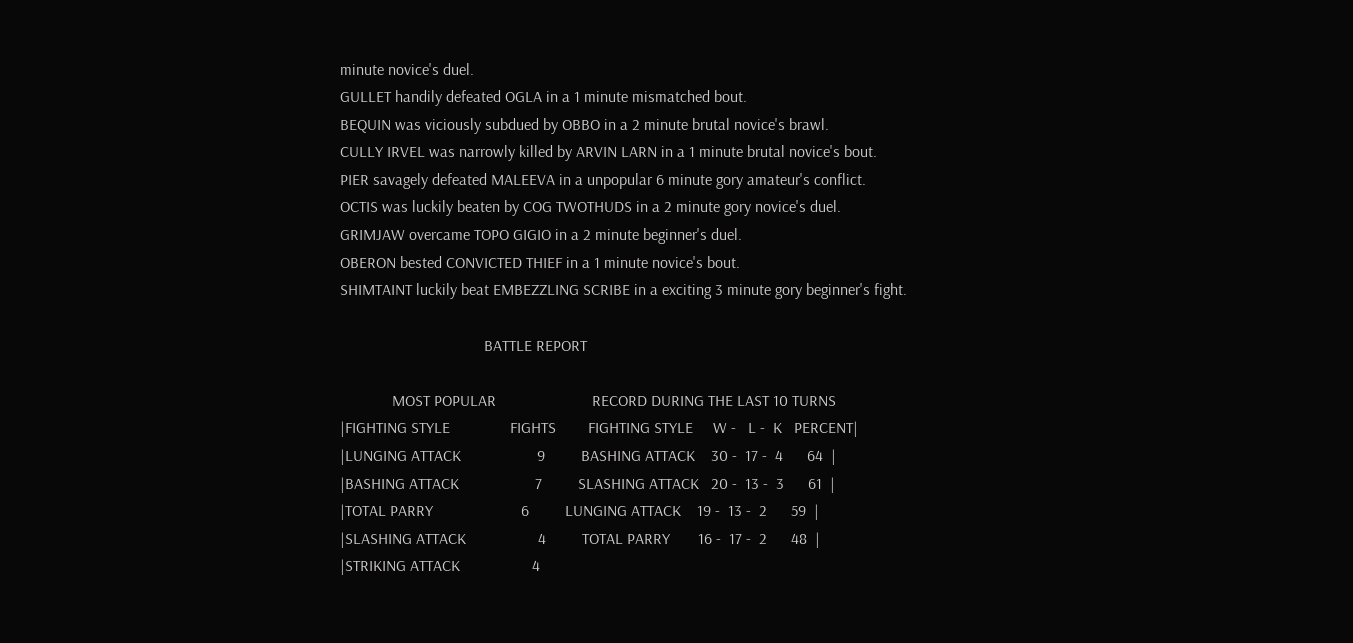minute novice's duel.
GULLET handily defeated OGLA in a 1 minute mismatched bout.
BEQUIN was viciously subdued by OBBO in a 2 minute brutal novice's brawl.
CULLY IRVEL was narrowly killed by ARVIN LARN in a 1 minute brutal novice's bout.
PIER savagely defeated MALEEVA in a unpopular 6 minute gory amateur's conflict.
OCTIS was luckily beaten by COG TWOTHUDS in a 2 minute gory novice's duel.
GRIMJAW overcame TOPO GIGIO in a 2 minute beginner's duel.
OBERON bested CONVICTED THIEF in a 1 minute novice's bout.
SHIMTAINT luckily beat EMBEZZLING SCRIBE in a exciting 3 minute gory beginner's fight.

                                    BATTLE REPORT

             MOST POPULAR                        RECORD DURING THE LAST 10 TURNS
|FIGHTING STYLE               FIGHTS        FIGHTING STYLE     W -   L -  K   PERCENT|
|LUNGING ATTACK                   9         BASHING ATTACK    30 -  17 -  4      64  |
|BASHING ATTACK                   7         SLASHING ATTACK   20 -  13 -  3      61  |
|TOTAL PARRY                      6         LUNGING ATTACK    19 -  13 -  2      59  |
|SLASHING ATTACK                  4         TOTAL PARRY       16 -  17 -  2      48  |
|STRIKING ATTACK                  4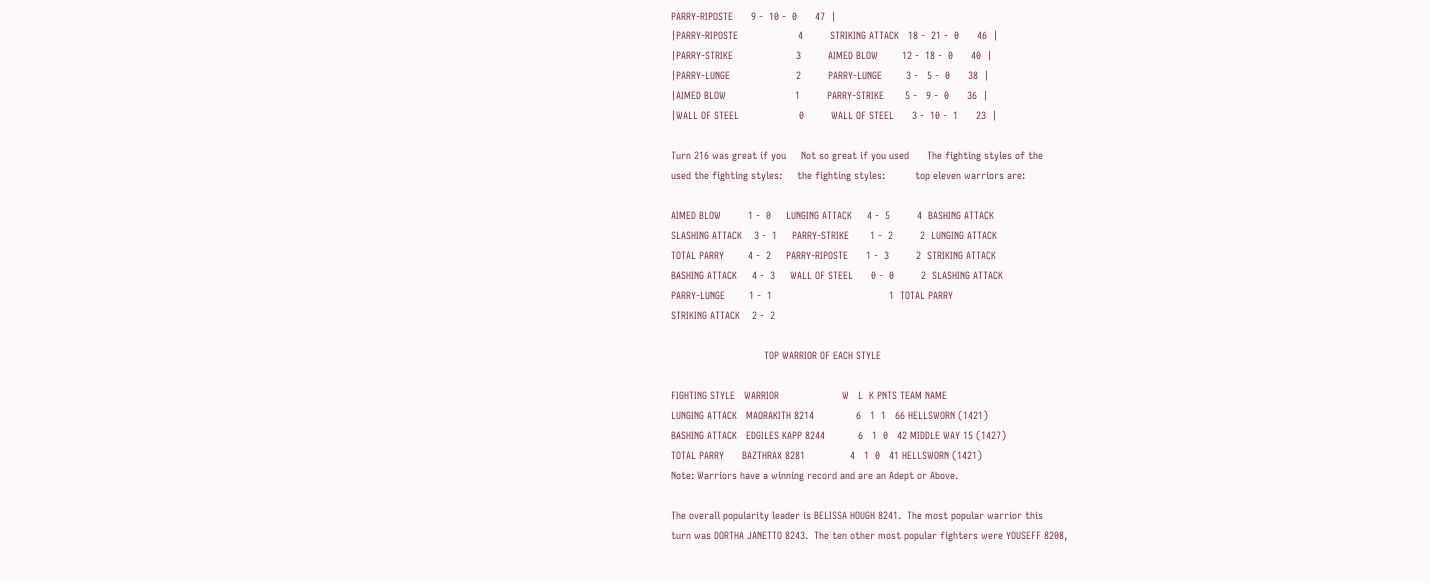PARRY-RIPOSTE      9 -  10 -  0      47  |
|PARRY-RIPOSTE                    4         STRIKING ATTACK   18 -  21 -  0      46  |
|PARRY-STRIKE                     3         AIMED BLOW        12 -  18 -  0      40  |
|PARRY-LUNGE                      2         PARRY-LUNGE        3 -   5 -  0      38  |
|AIMED BLOW                       1         PARRY-STRIKE       5 -   9 -  0      36  |
|WALL OF STEEL                    0         WALL OF STEEL      3 -  10 -  1      23  |

Turn 216 was great if you     Not so great if you used      The fighting styles of the
used the fighting styles:     the fighting styles:          top eleven warriors are:

AIMED BLOW         1 -  0     LUNGING ATTACK     4 -  5         4  BASHING ATTACK
SLASHING ATTACK    3 -  1     PARRY-STRIKE       1 -  2         2  LUNGING ATTACK
TOTAL PARRY        4 -  2     PARRY-RIPOSTE      1 -  3         2  STRIKING ATTACK
BASHING ATTACK     4 -  3     WALL OF STEEL      0 -  0         2  SLASHING ATTACK
PARRY-LUNGE        1 -  1                                       1  TOTAL PARRY
STRIKING ATTACK    2 -  2

                               TOP WARRIOR OF EACH STYLE

FIGHTING STYLE   WARRIOR                     W   L  K PNTS TEAM NAME
LUNGING ATTACK   MAORAKITH 8214              6   1  1   66 HELLSWORN (1421)
BASHING ATTACK   EDGILES KAPP 8244           6   1  0   42 MIDDLE WAY 15 (1427)
TOTAL PARRY      BAZTHRAX 8281               4   1  0   41 HELLSWORN (1421)
Note: Warriors have a winning record and are an Adept or Above.

The overall popularity leader is BELISSA HOUGH 8241.  The most popular warrior this
turn was DORTHA JANETTO 8243.  The ten other most popular fighters were YOUSEFF 8208,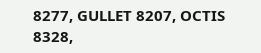8277, GULLET 8207, OCTIS 8328,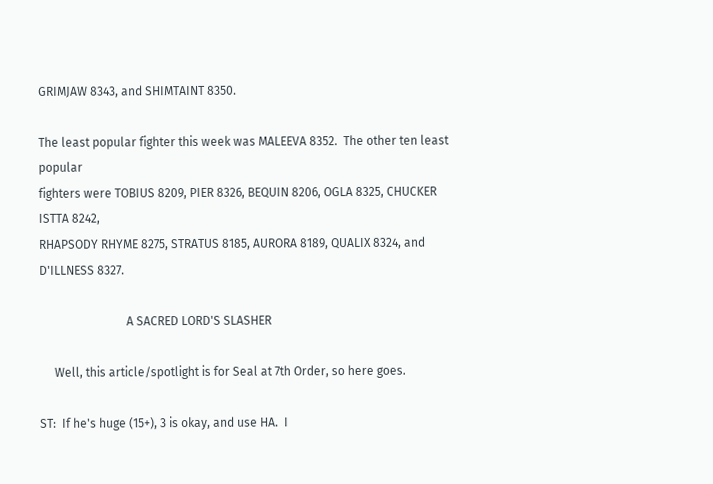GRIMJAW 8343, and SHIMTAINT 8350.

The least popular fighter this week was MALEEVA 8352.  The other ten least popular
fighters were TOBIUS 8209, PIER 8326, BEQUIN 8206, OGLA 8325, CHUCKER ISTTA 8242,
RHAPSODY RHYME 8275, STRATUS 8185, AURORA 8189, QUALIX 8324, and D'ILLNESS 8327.

                             A SACRED LORD'S SLASHER

     Well, this article/spotlight is for Seal at 7th Order, so here goes.

ST:  If he's huge (15+), 3 is okay, and use HA.  I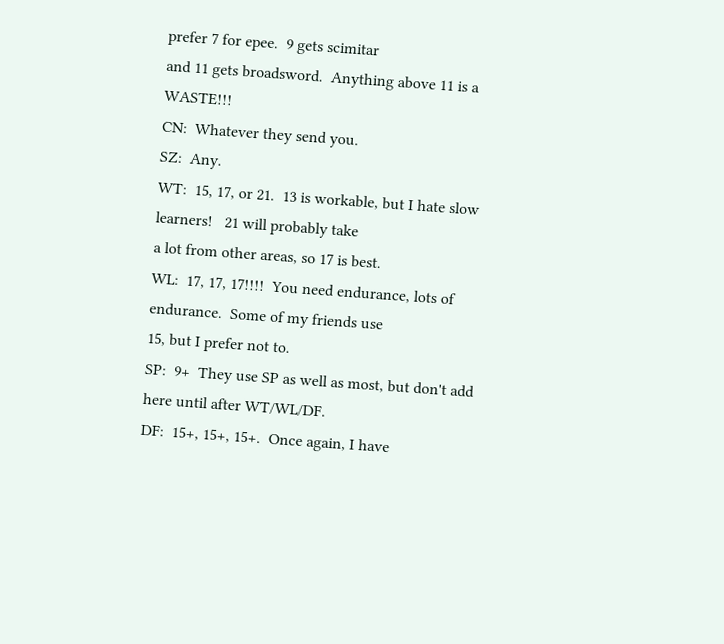prefer 7 for epee.  9 gets scimitar
and 11 gets broadsword.  Anything above 11 is a WASTE!!!
CN:  Whatever they send you.
SZ:  Any.
WT:  15, 17, or 21.  13 is workable, but I hate slow learners!   21 will probably take
a lot from other areas, so 17 is best.
WL:  17, 17, 17!!!!  You need endurance, lots of endurance.  Some of my friends use
15, but I prefer not to.
SP:  9+  They use SP as well as most, but don't add here until after WT/WL/DF.
DF:  15+, 15+, 15+.  Once again, I have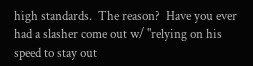high standards.  The reason?  Have you ever
had a slasher come out w/ "relying on his speed to stay out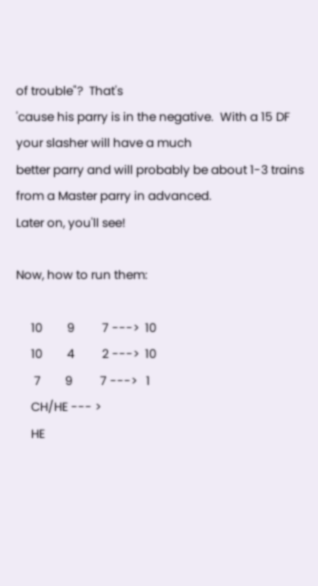of trouble"?  That's
'cause his parry is in the negative.  With a 15 DF your slasher will have a much
better parry and will probably be about 1-3 trains from a Master parry in advanced.
Later on, you'll see!

Now, how to run them:

     10        9         7 --->  10
     10        4         2 --->  10
      7        9         7 --->   1
     CH/HE --- >
     HE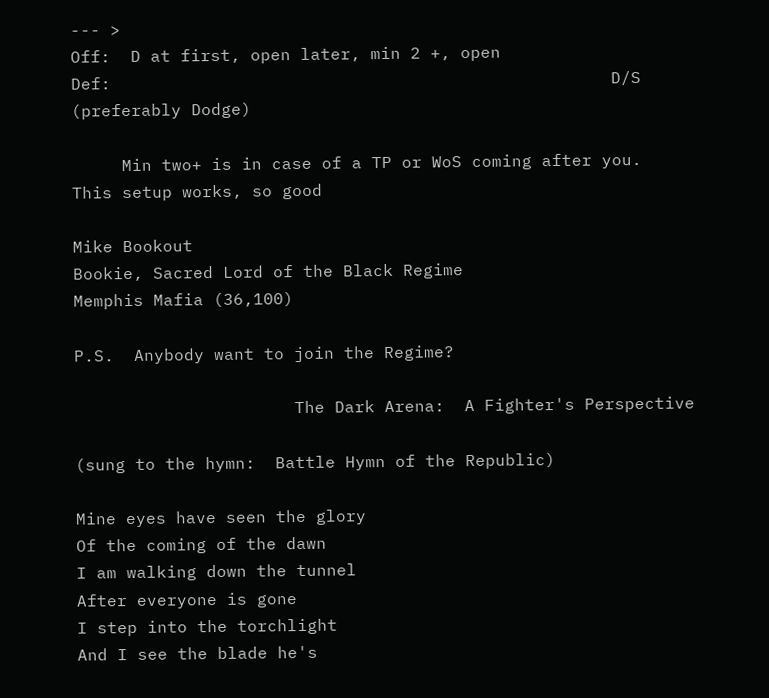--- >
Off:  D at first, open later, min 2 +, open
Def:                                                  D/S (preferably Dodge)

     Min two+ is in case of a TP or WoS coming after you.  This setup works, so good

Mike Bookout
Bookie, Sacred Lord of the Black Regime
Memphis Mafia (36,100)

P.S.  Anybody want to join the Regime?

                      The Dark Arena:  A Fighter's Perspective

(sung to the hymn:  Battle Hymn of the Republic)

Mine eyes have seen the glory
Of the coming of the dawn
I am walking down the tunnel
After everyone is gone
I step into the torchlight
And I see the blade he's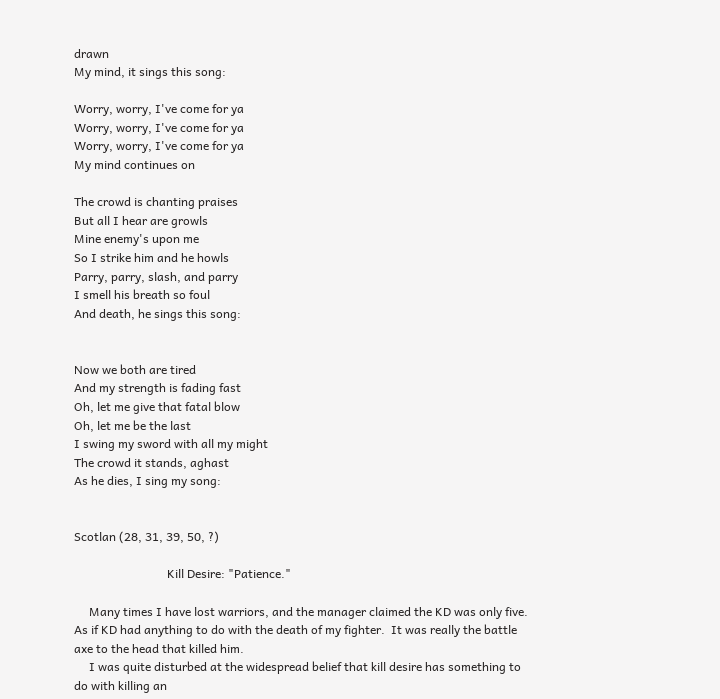drawn
My mind, it sings this song:

Worry, worry, I've come for ya
Worry, worry, I've come for ya
Worry, worry, I've come for ya
My mind continues on

The crowd is chanting praises
But all I hear are growls
Mine enemy's upon me
So I strike him and he howls
Parry, parry, slash, and parry
I smell his breath so foul
And death, he sings this song:


Now we both are tired
And my strength is fading fast
Oh, let me give that fatal blow
Oh, let me be the last
I swing my sword with all my might
The crowd it stands, aghast
As he dies, I sing my song:


Scotlan (28, 31, 39, 50, ?)

                               Kill Desire: "Patience."

     Many times I have lost warriors, and the manager claimed the KD was only five.
As if KD had anything to do with the death of my fighter.  It was really the battle
axe to the head that killed him.
     I was quite disturbed at the widespread belief that kill desire has something to
do with killing an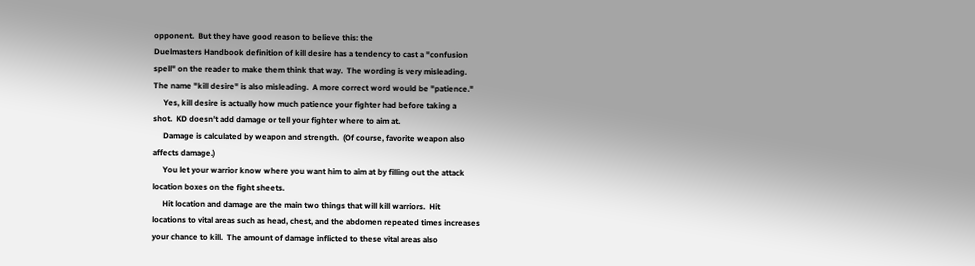opponent.  But they have good reason to believe this: the
Duelmasters Handbook definition of kill desire has a tendency to cast a "confusion
spell" on the reader to make them think that way.  The wording is very misleading.
The name "kill desire" is also misleading.  A more correct word would be "patience."
     Yes, kill desire is actually how much patience your fighter had before taking a
shot.  KD doesn't add damage or tell your fighter where to aim at.
     Damage is calculated by weapon and strength.  (Of course, favorite weapon also
affects damage.)
     You let your warrior know where you want him to aim at by filling out the attack
location boxes on the fight sheets.
     Hit location and damage are the main two things that will kill warriors.  Hit
locations to vital areas such as head, chest, and the abdomen repeated times increases
your chance to kill.  The amount of damage inflicted to these vital areas also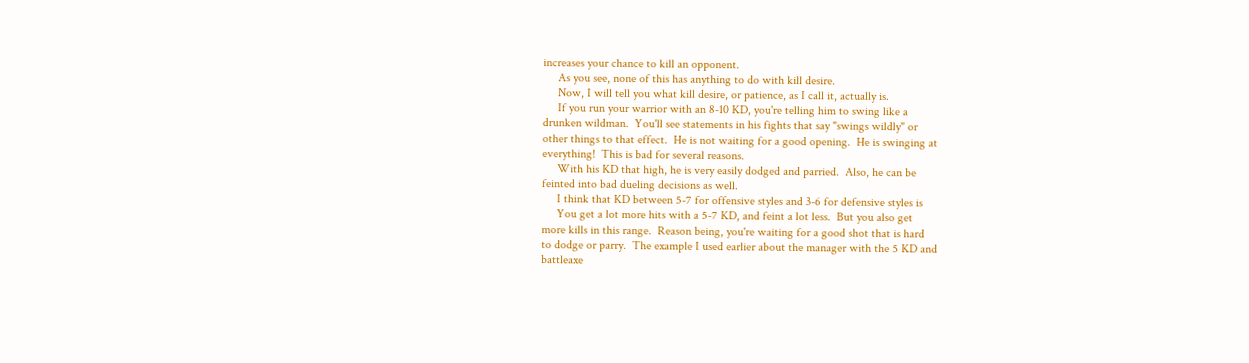increases your chance to kill an opponent.
     As you see, none of this has anything to do with kill desire.
     Now, I will tell you what kill desire, or patience, as I call it, actually is.
     If you run your warrior with an 8-10 KD, you're telling him to swing like a
drunken wildman.  You'll see statements in his fights that say "swings wildly" or
other things to that effect.  He is not waiting for a good opening.  He is swinging at
everything!  This is bad for several reasons.
     With his KD that high, he is very easily dodged and parried.  Also, he can be
feinted into bad dueling decisions as well.
     I think that KD between 5-7 for offensive styles and 3-6 for defensive styles is
     You get a lot more hits with a 5-7 KD, and feint a lot less.  But you also get
more kills in this range.  Reason being, you're waiting for a good shot that is hard
to dodge or parry.  The example I used earlier about the manager with the 5 KD and
battleaxe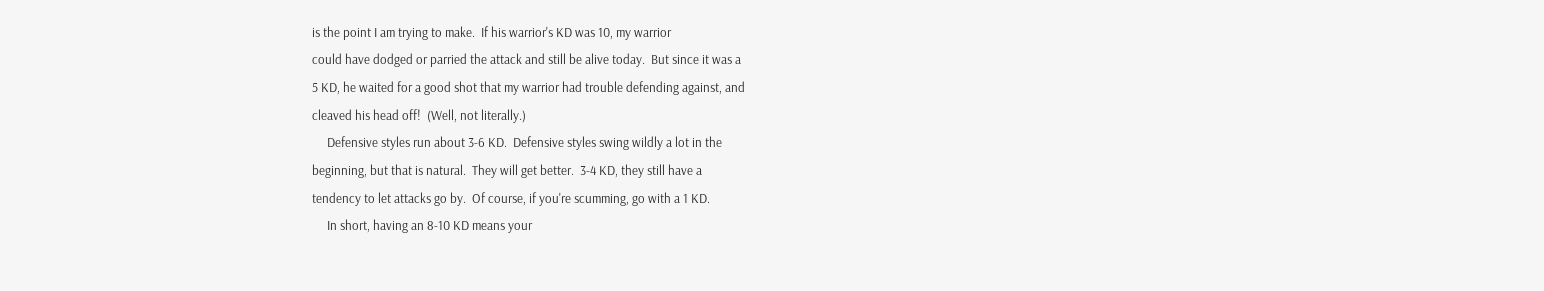is the point I am trying to make.  If his warrior's KD was 10, my warrior
could have dodged or parried the attack and still be alive today.  But since it was a
5 KD, he waited for a good shot that my warrior had trouble defending against, and
cleaved his head off!  (Well, not literally.)
     Defensive styles run about 3-6 KD.  Defensive styles swing wildly a lot in the
beginning, but that is natural.  They will get better.  3-4 KD, they still have a
tendency to let attacks go by.  Of course, if you're scumming, go with a 1 KD.
     In short, having an 8-10 KD means your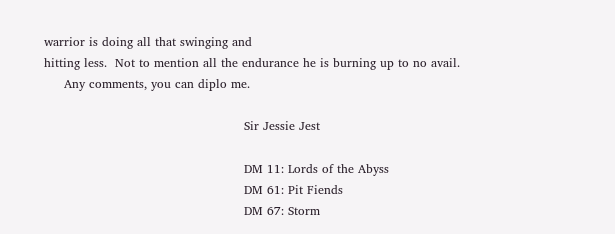warrior is doing all that swinging and
hitting less.  Not to mention all the endurance he is burning up to no avail.
     Any comments, you can diplo me.

                                                  Sir Jessie Jest

                                                  DM 11: Lords of the Abyss
                                                  DM 61: Pit Fiends
                                                  DM 67: Storm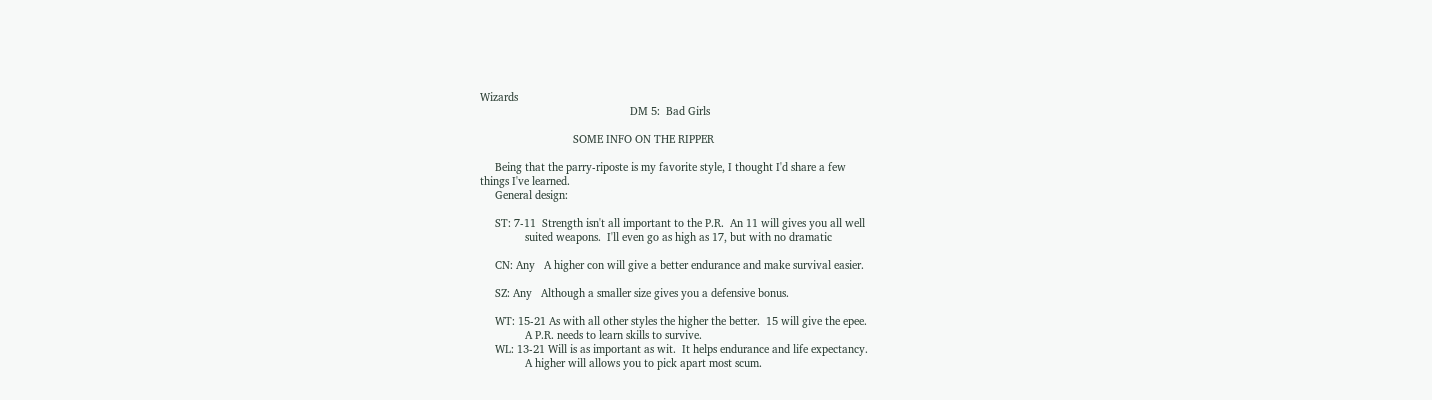Wizards
                                                  DM 5:  Bad Girls

                               SOME INFO ON THE RIPPER

     Being that the parry-riposte is my favorite style, I thought I'd share a few
things I've learned.
     General design:

     ST: 7-11  Strength isn't all important to the P.R.  An 11 will gives you all well
               suited weapons.  I'll even go as high as 17, but with no dramatic

     CN: Any   A higher con will give a better endurance and make survival easier.

     SZ: Any   Although a smaller size gives you a defensive bonus.

     WT: 15-21 As with all other styles the higher the better.  15 will give the epee.
               A P.R. needs to learn skills to survive.
     WL: 13-21 Will is as important as wit.  It helps endurance and life expectancy.
               A higher will allows you to pick apart most scum.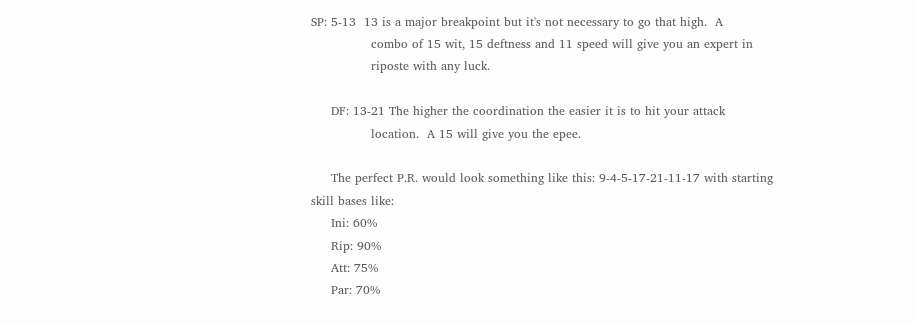SP: 5-13  13 is a major breakpoint but it's not necessary to go that high.  A
               combo of 15 wit, 15 deftness and 11 speed will give you an expert in
               riposte with any luck.

     DF: 13-21 The higher the coordination the easier it is to hit your attack
               location.  A 15 will give you the epee.

     The perfect P.R. would look something like this: 9-4-5-17-21-11-17 with starting
skill bases like:
     Ini: 60%
     Rip: 90%
     Att: 75%
     Par: 70%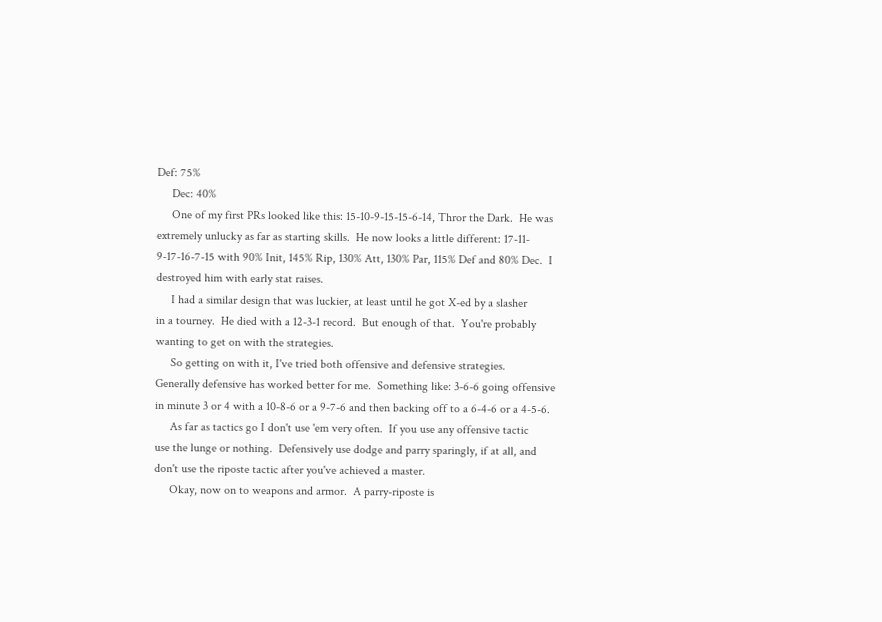Def: 75%
     Dec: 40%
     One of my first PRs looked like this: 15-10-9-15-15-6-14, Thror the Dark.  He was
extremely unlucky as far as starting skills.  He now looks a little different: 17-11-
9-17-16-7-15 with 90% Init, 145% Rip, 130% Att, 130% Par, 115% Def and 80% Dec.  I
destroyed him with early stat raises.
     I had a similar design that was luckier, at least until he got X-ed by a slasher
in a tourney.  He died with a 12-3-1 record.  But enough of that.  You're probably
wanting to get on with the strategies.
     So getting on with it, I've tried both offensive and defensive strategies.
Generally defensive has worked better for me.  Something like: 3-6-6 going offensive
in minute 3 or 4 with a 10-8-6 or a 9-7-6 and then backing off to a 6-4-6 or a 4-5-6.
     As far as tactics go I don't use 'em very often.  If you use any offensive tactic
use the lunge or nothing.  Defensively use dodge and parry sparingly, if at all, and
don't use the riposte tactic after you've achieved a master.
     Okay, now on to weapons and armor.  A parry-riposte is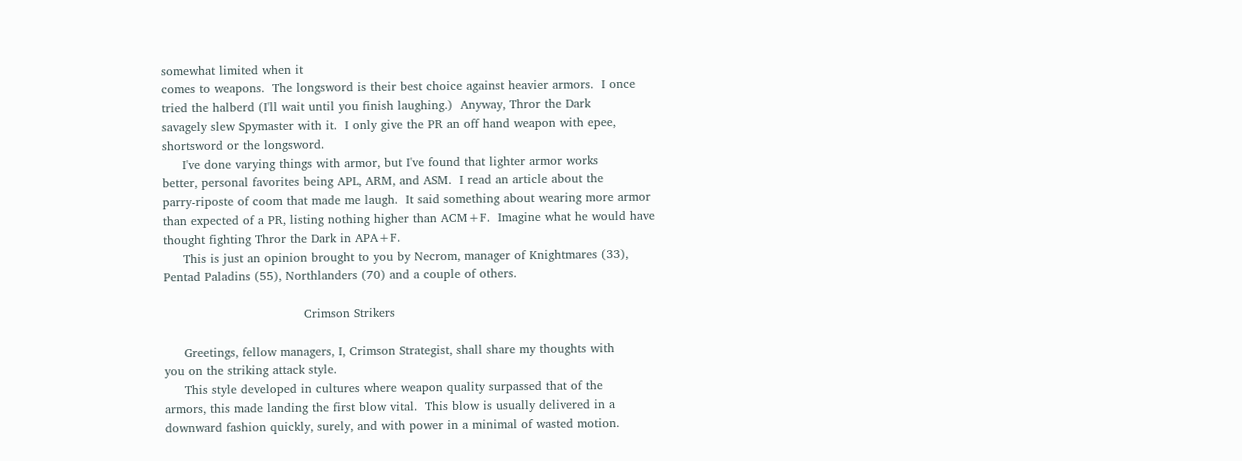somewhat limited when it
comes to weapons.  The longsword is their best choice against heavier armors.  I once
tried the halberd (I'll wait until you finish laughing.)  Anyway, Thror the Dark
savagely slew Spymaster with it.  I only give the PR an off hand weapon with epee,
shortsword or the longsword.
     I've done varying things with armor, but I've found that lighter armor works
better, personal favorites being APL, ARM, and ASM.  I read an article about the
parry-riposte of coom that made me laugh.  It said something about wearing more armor
than expected of a PR, listing nothing higher than ACM+F.  Imagine what he would have
thought fighting Thror the Dark in APA+F.
     This is just an opinion brought to you by Necrom, manager of Knightmares (33),
Pentad Paladins (55), Northlanders (70) and a couple of others.

                                   Crimson Strikers

     Greetings, fellow managers, I, Crimson Strategist, shall share my thoughts with
you on the striking attack style.
     This style developed in cultures where weapon quality surpassed that of the
armors, this made landing the first blow vital.  This blow is usually delivered in a
downward fashion quickly, surely, and with power in a minimal of wasted motion.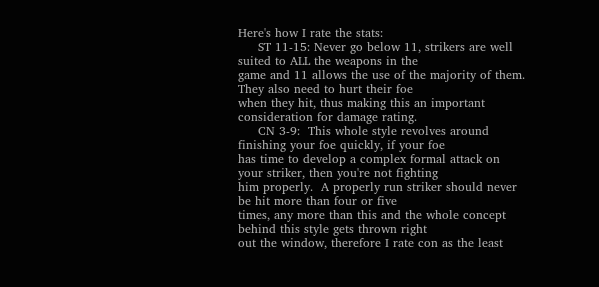Here's how I rate the stats:
     ST 11-15: Never go below 11, strikers are well suited to ALL the weapons in the
game and 11 allows the use of the majority of them.  They also need to hurt their foe
when they hit, thus making this an important consideration for damage rating.
     CN 3-9:  This whole style revolves around finishing your foe quickly, if your foe
has time to develop a complex formal attack on your striker, then you're not fighting
him properly.  A properly run striker should never be hit more than four or five
times, any more than this and the whole concept behind this style gets thrown right
out the window, therefore I rate con as the least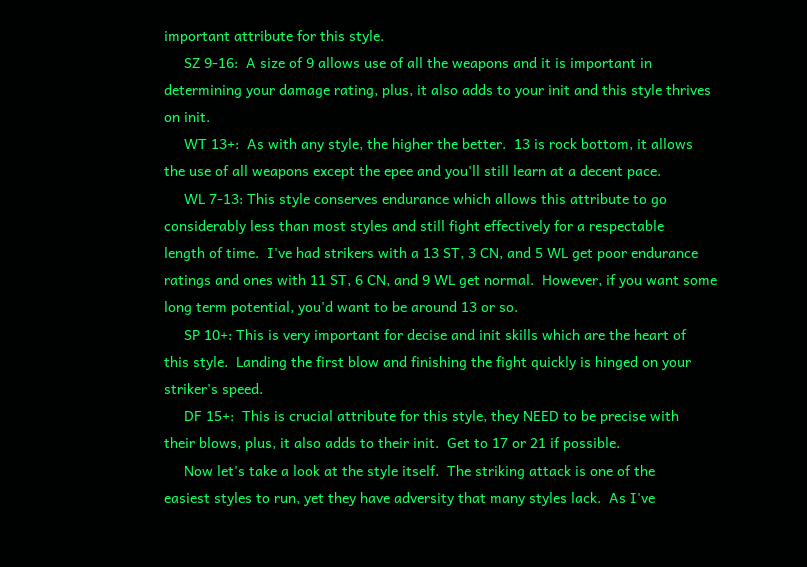important attribute for this style.
     SZ 9-16:  A size of 9 allows use of all the weapons and it is important in
determining your damage rating, plus, it also adds to your init and this style thrives
on init.
     WT 13+:  As with any style, the higher the better.  13 is rock bottom, it allows
the use of all weapons except the epee and you'll still learn at a decent pace.
     WL 7-13: This style conserves endurance which allows this attribute to go
considerably less than most styles and still fight effectively for a respectable
length of time.  I've had strikers with a 13 ST, 3 CN, and 5 WL get poor endurance
ratings and ones with 11 ST, 6 CN, and 9 WL get normal.  However, if you want some
long term potential, you'd want to be around 13 or so.
     SP 10+: This is very important for decise and init skills which are the heart of
this style.  Landing the first blow and finishing the fight quickly is hinged on your
striker's speed.
     DF 15+:  This is crucial attribute for this style, they NEED to be precise with
their blows, plus, it also adds to their init.  Get to 17 or 21 if possible.
     Now let's take a look at the style itself.  The striking attack is one of the
easiest styles to run, yet they have adversity that many styles lack.  As I've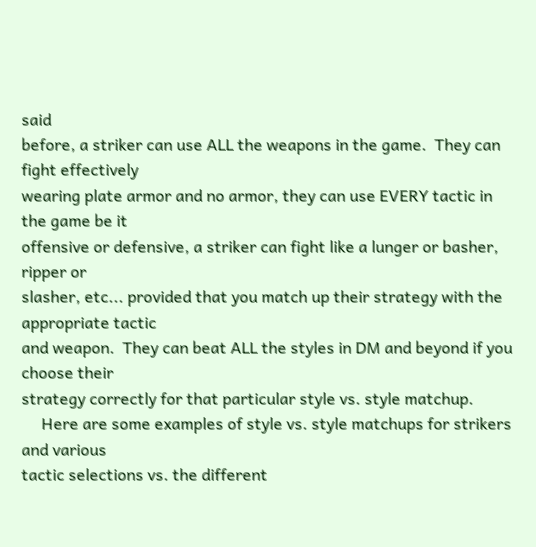said
before, a striker can use ALL the weapons in the game.  They can fight effectively
wearing plate armor and no armor, they can use EVERY tactic in the game be it
offensive or defensive, a striker can fight like a lunger or basher, ripper or
slasher, etc... provided that you match up their strategy with the appropriate tactic
and weapon.  They can beat ALL the styles in DM and beyond if you choose their
strategy correctly for that particular style vs. style matchup.
     Here are some examples of style vs. style matchups for strikers and various
tactic selections vs. the different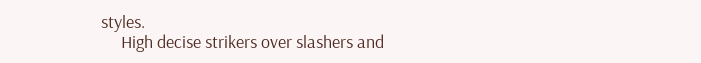styles.
     High decise strikers over slashers and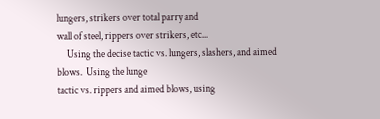lungers, strikers over total parry and
wall of steel, rippers over strikers, etc...
     Using the decise tactic vs. lungers, slashers, and aimed blows.  Using the lunge
tactic vs. rippers and aimed blows, using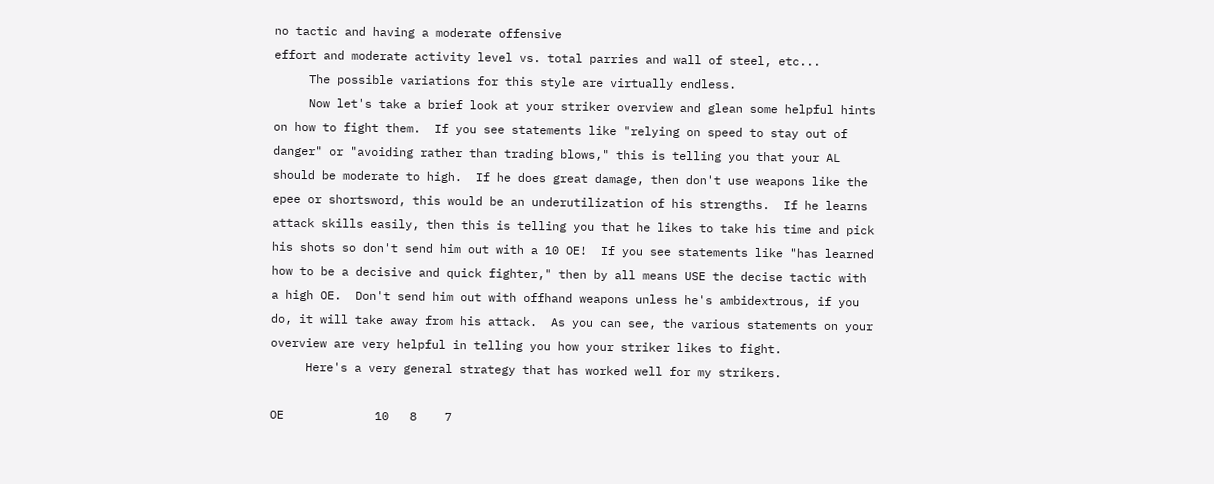no tactic and having a moderate offensive
effort and moderate activity level vs. total parries and wall of steel, etc...
     The possible variations for this style are virtually endless.
     Now let's take a brief look at your striker overview and glean some helpful hints
on how to fight them.  If you see statements like "relying on speed to stay out of
danger" or "avoiding rather than trading blows," this is telling you that your AL
should be moderate to high.  If he does great damage, then don't use weapons like the
epee or shortsword, this would be an underutilization of his strengths.  If he learns
attack skills easily, then this is telling you that he likes to take his time and pick
his shots so don't send him out with a 10 OE!  If you see statements like "has learned
how to be a decisive and quick fighter," then by all means USE the decise tactic with
a high OE.  Don't send him out with offhand weapons unless he's ambidextrous, if you
do, it will take away from his attack.  As you can see, the various statements on your
overview are very helpful in telling you how your striker likes to fight.
     Here's a very general strategy that has worked well for my strikers.

OE             10   8    7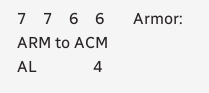7    7    6    6       Armor: ARM to ACM
AL              4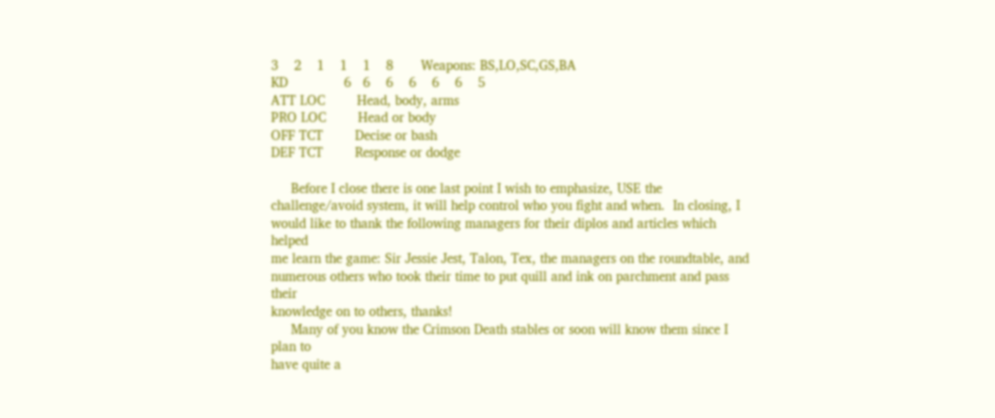3    2    1    1    1    8       Weapons: BS,LO,SC,GS,BA
KD              6   6    6    6    6    6    5
ATT LOC        Head, body, arms
PRO LOC        Head or body
OFF TCT        Decise or bash
DEF TCT        Response or dodge

     Before I close there is one last point I wish to emphasize, USE the
challenge/avoid system, it will help control who you fight and when.  In closing, I
would like to thank the following managers for their diplos and articles which helped
me learn the game: Sir Jessie Jest, Talon, Tex, the managers on the roundtable, and
numerous others who took their time to put quill and ink on parchment and pass their
knowledge on to others, thanks!
     Many of you know the Crimson Death stables or soon will know them since I plan to
have quite a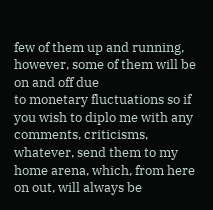few of them up and running, however, some of them will be on and off due
to monetary fluctuations so if you wish to diplo me with any comments, criticisms,
whatever, send them to my home arena, which, from here on out, will always be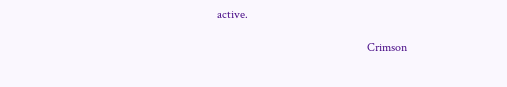active.

                                                  Crimson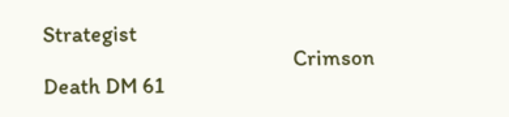Strategist
                                                  Crimson Death DM 61